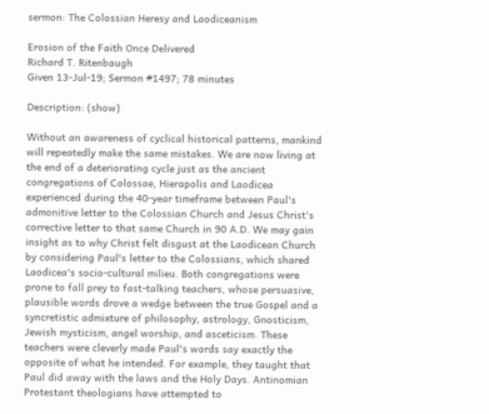sermon: The Colossian Heresy and Laodiceanism

Erosion of the Faith Once Delivered
Richard T. Ritenbaugh
Given 13-Jul-19; Sermon #1497; 78 minutes

Description: (show)

Without an awareness of cyclical historical patterns, mankind will repeatedly make the same mistakes. We are now living at the end of a deteriorating cycle just as the ancient congregations of Colossae, Hierapolis and Laodicea experienced during the 40-year timeframe between Paul's admonitive letter to the Colossian Church and Jesus Christ's corrective letter to that same Church in 90 A.D. We may gain insight as to why Christ felt disgust at the Laodicean Church by considering Paul's letter to the Colossians, which shared Laodicea's socio-cultural milieu. Both congregations were prone to fall prey to fast-talking teachers, whose persuasive, plausible words drove a wedge between the true Gospel and a syncretistic admixture of philosophy, astrology, Gnosticism, Jewish mysticism, angel worship, and asceticism. These teachers were cleverly made Paul's words say exactly the opposite of what he intended. For example, they taught that Paul did away with the laws and the Holy Days. Antinomian Protestant theologians have attempted to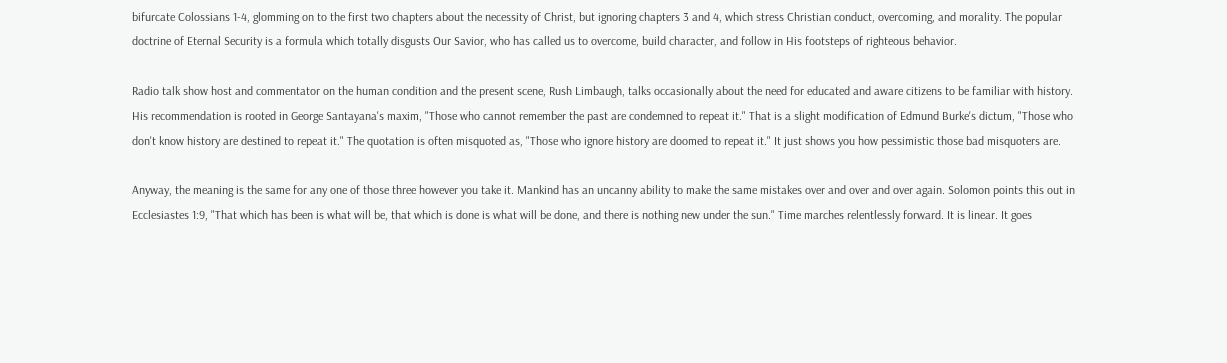bifurcate Colossians 1-4, glomming on to the first two chapters about the necessity of Christ, but ignoring chapters 3 and 4, which stress Christian conduct, overcoming, and morality. The popular doctrine of Eternal Security is a formula which totally disgusts Our Savior, who has called us to overcome, build character, and follow in His footsteps of righteous behavior.

Radio talk show host and commentator on the human condition and the present scene, Rush Limbaugh, talks occasionally about the need for educated and aware citizens to be familiar with history. His recommendation is rooted in George Santayana's maxim, "Those who cannot remember the past are condemned to repeat it." That is a slight modification of Edmund Burke's dictum, "Those who don't know history are destined to repeat it." The quotation is often misquoted as, "Those who ignore history are doomed to repeat it." It just shows you how pessimistic those bad misquoters are.

Anyway, the meaning is the same for any one of those three however you take it. Mankind has an uncanny ability to make the same mistakes over and over and over again. Solomon points this out in Ecclesiastes 1:9, "That which has been is what will be, that which is done is what will be done, and there is nothing new under the sun." Time marches relentlessly forward. It is linear. It goes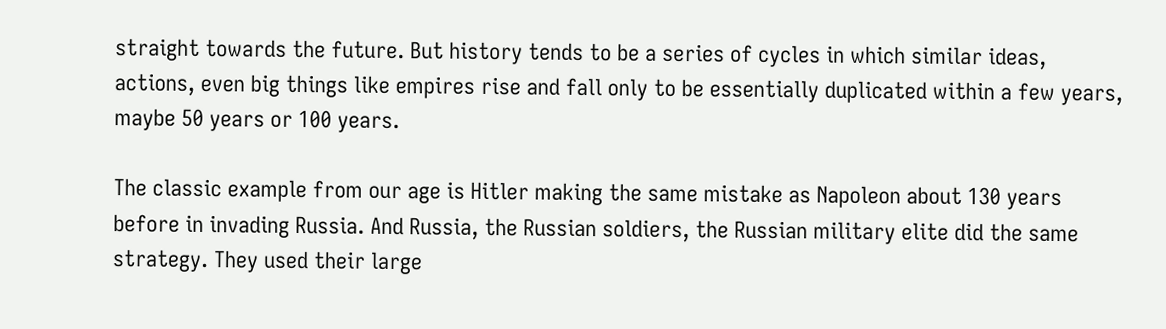straight towards the future. But history tends to be a series of cycles in which similar ideas, actions, even big things like empires rise and fall only to be essentially duplicated within a few years, maybe 50 years or 100 years.

The classic example from our age is Hitler making the same mistake as Napoleon about 130 years before in invading Russia. And Russia, the Russian soldiers, the Russian military elite did the same strategy. They used their large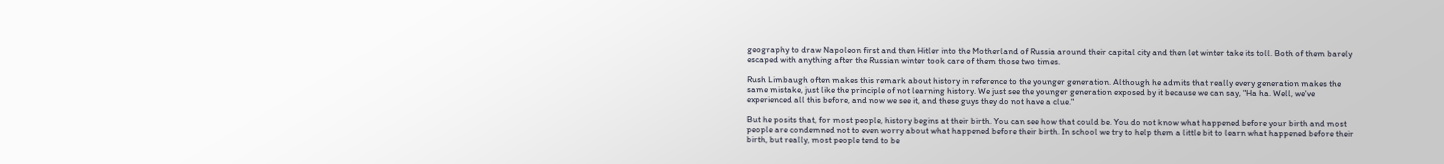geography to draw Napoleon first and then Hitler into the Motherland of Russia around their capital city and then let winter take its toll. Both of them barely escaped with anything after the Russian winter took care of them those two times.

Rush Limbaugh often makes this remark about history in reference to the younger generation. Although he admits that really every generation makes the same mistake, just like the principle of not learning history. We just see the younger generation exposed by it because we can say, "Ha ha. Well, we've experienced all this before, and now we see it, and these guys they do not have a clue."

But he posits that, for most people, history begins at their birth. You can see how that could be. You do not know what happened before your birth and most people are condemned not to even worry about what happened before their birth. In school we try to help them a little bit to learn what happened before their birth, but really, most people tend to be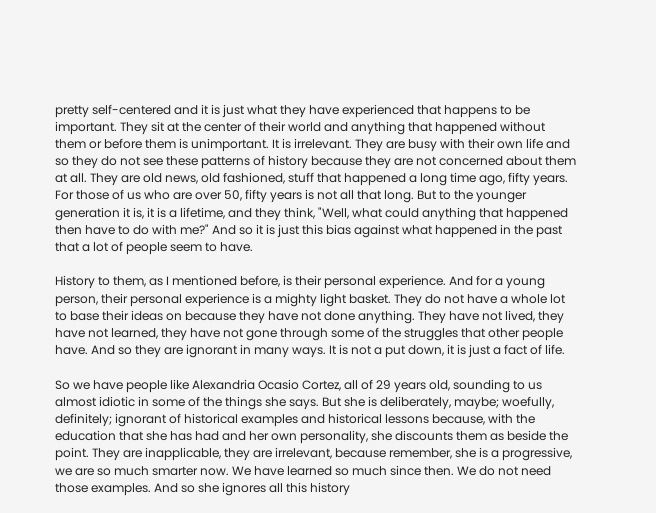pretty self-centered and it is just what they have experienced that happens to be important. They sit at the center of their world and anything that happened without them or before them is unimportant. It is irrelevant. They are busy with their own life and so they do not see these patterns of history because they are not concerned about them at all. They are old news, old fashioned, stuff that happened a long time ago, fifty years. For those of us who are over 50, fifty years is not all that long. But to the younger generation it is, it is a lifetime, and they think, "Well, what could anything that happened then have to do with me?" And so it is just this bias against what happened in the past that a lot of people seem to have.

History to them, as I mentioned before, is their personal experience. And for a young person, their personal experience is a mighty light basket. They do not have a whole lot to base their ideas on because they have not done anything. They have not lived, they have not learned, they have not gone through some of the struggles that other people have. And so they are ignorant in many ways. It is not a put down, it is just a fact of life.

So we have people like Alexandria Ocasio Cortez, all of 29 years old, sounding to us almost idiotic in some of the things she says. But she is deliberately, maybe; woefully, definitely; ignorant of historical examples and historical lessons because, with the education that she has had and her own personality, she discounts them as beside the point. They are inapplicable, they are irrelevant, because remember, she is a progressive, we are so much smarter now. We have learned so much since then. We do not need those examples. And so she ignores all this history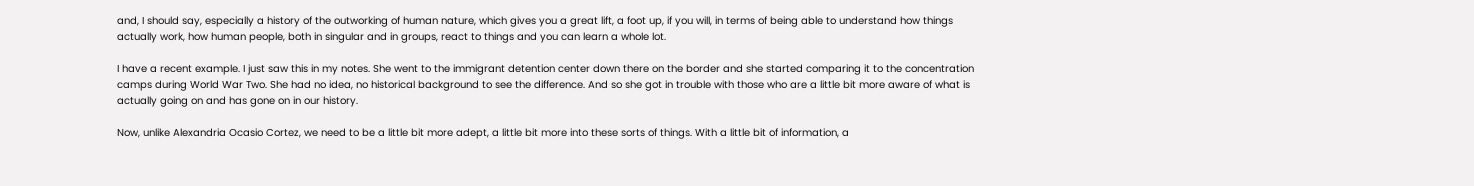and, I should say, especially a history of the outworking of human nature, which gives you a great lift, a foot up, if you will, in terms of being able to understand how things actually work, how human people, both in singular and in groups, react to things and you can learn a whole lot.

I have a recent example. I just saw this in my notes. She went to the immigrant detention center down there on the border and she started comparing it to the concentration camps during World War Two. She had no idea, no historical background to see the difference. And so she got in trouble with those who are a little bit more aware of what is actually going on and has gone on in our history.

Now, unlike Alexandria Ocasio Cortez, we need to be a little bit more adept, a little bit more into these sorts of things. With a little bit of information, a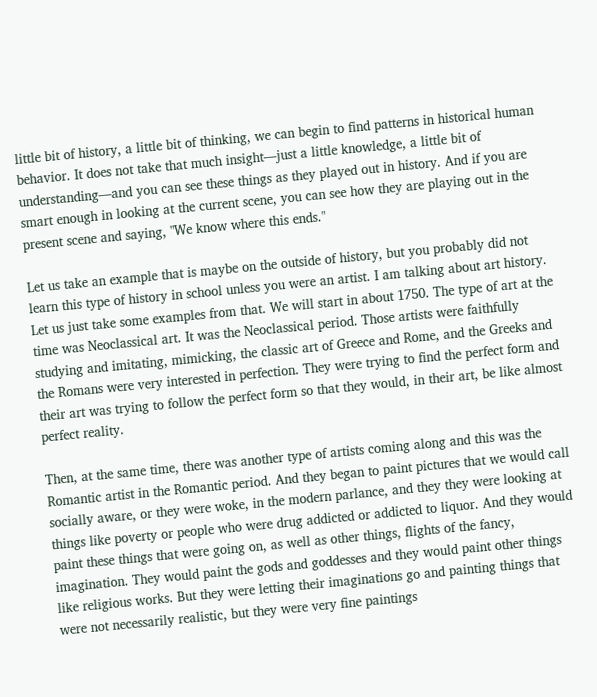little bit of history, a little bit of thinking, we can begin to find patterns in historical human behavior. It does not take that much insight—just a little knowledge, a little bit of understanding—and you can see these things as they played out in history. And if you are smart enough in looking at the current scene, you can see how they are playing out in the present scene and saying, "We know where this ends."

Let us take an example that is maybe on the outside of history, but you probably did not learn this type of history in school unless you were an artist. I am talking about art history. Let us just take some examples from that. We will start in about 1750. The type of art at the time was Neoclassical art. It was the Neoclassical period. Those artists were faithfully studying and imitating, mimicking, the classic art of Greece and Rome, and the Greeks and the Romans were very interested in perfection. They were trying to find the perfect form and their art was trying to follow the perfect form so that they would, in their art, be like almost perfect reality.

Then, at the same time, there was another type of artists coming along and this was the Romantic artist in the Romantic period. And they began to paint pictures that we would call socially aware, or they were woke, in the modern parlance, and they they were looking at things like poverty or people who were drug addicted or addicted to liquor. And they would paint these things that were going on, as well as other things, flights of the fancy, imagination. They would paint the gods and goddesses and they would paint other things like religious works. But they were letting their imaginations go and painting things that were not necessarily realistic, but they were very fine paintings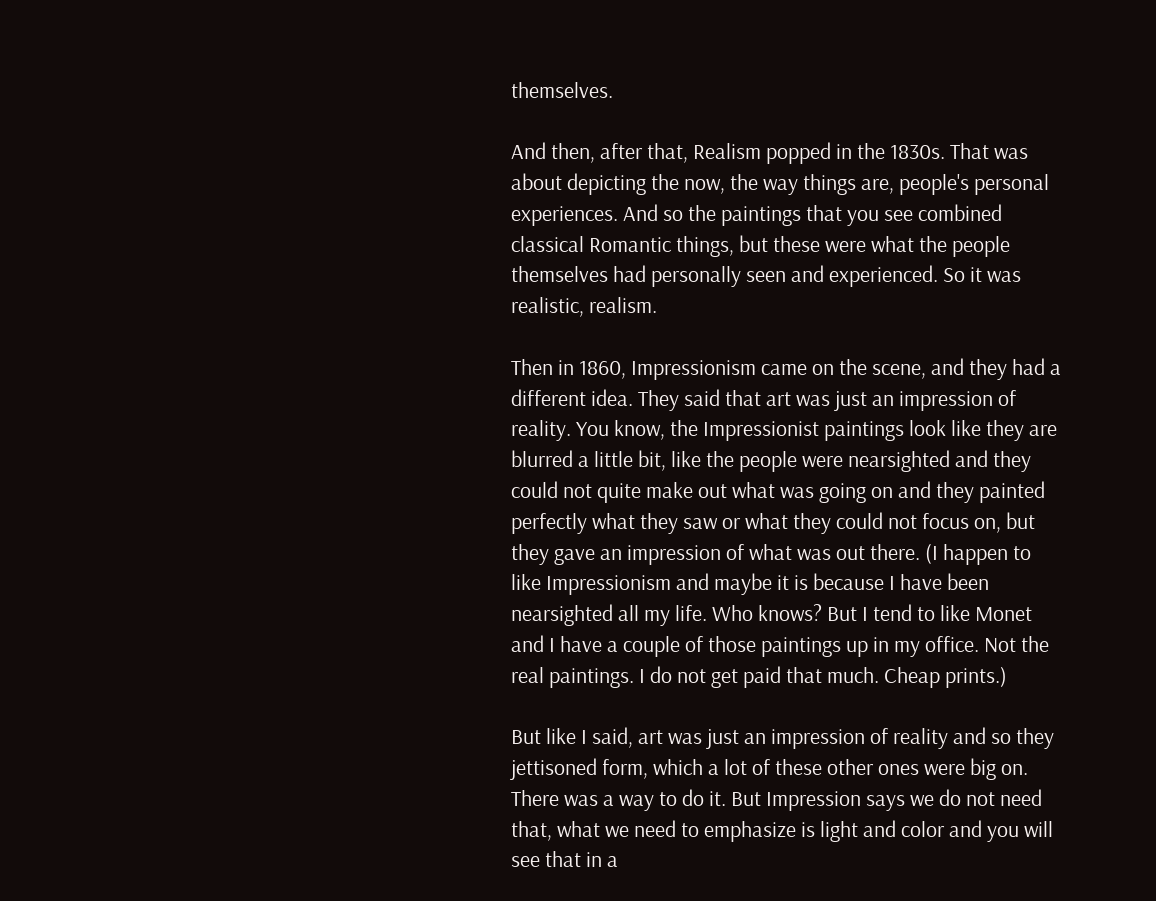themselves.

And then, after that, Realism popped in the 1830s. That was about depicting the now, the way things are, people's personal experiences. And so the paintings that you see combined classical Romantic things, but these were what the people themselves had personally seen and experienced. So it was realistic, realism.

Then in 1860, Impressionism came on the scene, and they had a different idea. They said that art was just an impression of reality. You know, the Impressionist paintings look like they are blurred a little bit, like the people were nearsighted and they could not quite make out what was going on and they painted perfectly what they saw or what they could not focus on, but they gave an impression of what was out there. (I happen to like Impressionism and maybe it is because I have been nearsighted all my life. Who knows? But I tend to like Monet and I have a couple of those paintings up in my office. Not the real paintings. I do not get paid that much. Cheap prints.)

But like I said, art was just an impression of reality and so they jettisoned form, which a lot of these other ones were big on. There was a way to do it. But Impression says we do not need that, what we need to emphasize is light and color and you will see that in a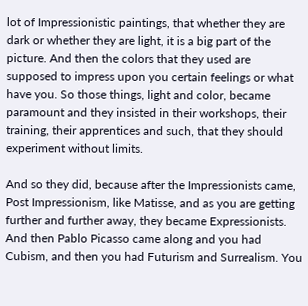lot of Impressionistic paintings, that whether they are dark or whether they are light, it is a big part of the picture. And then the colors that they used are supposed to impress upon you certain feelings or what have you. So those things, light and color, became paramount and they insisted in their workshops, their training, their apprentices and such, that they should experiment without limits.

And so they did, because after the Impressionists came, Post Impressionism, like Matisse, and as you are getting further and further away, they became Expressionists. And then Pablo Picasso came along and you had Cubism, and then you had Futurism and Surrealism. You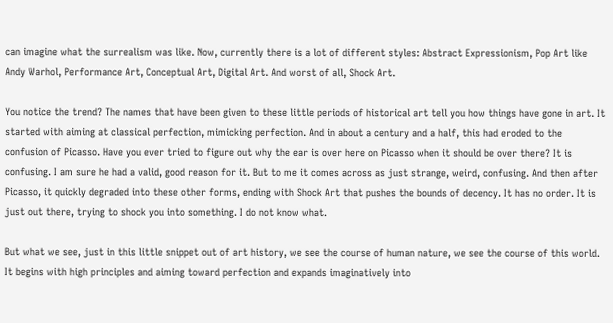can imagine what the surrealism was like. Now, currently there is a lot of different styles: Abstract Expressionism, Pop Art like Andy Warhol, Performance Art, Conceptual Art, Digital Art. And worst of all, Shock Art.

You notice the trend? The names that have been given to these little periods of historical art tell you how things have gone in art. It started with aiming at classical perfection, mimicking perfection. And in about a century and a half, this had eroded to the confusion of Picasso. Have you ever tried to figure out why the ear is over here on Picasso when it should be over there? It is confusing. I am sure he had a valid, good reason for it. But to me it comes across as just strange, weird, confusing. And then after Picasso, it quickly degraded into these other forms, ending with Shock Art that pushes the bounds of decency. It has no order. It is just out there, trying to shock you into something. I do not know what.

But what we see, just in this little snippet out of art history, we see the course of human nature, we see the course of this world. It begins with high principles and aiming toward perfection and expands imaginatively into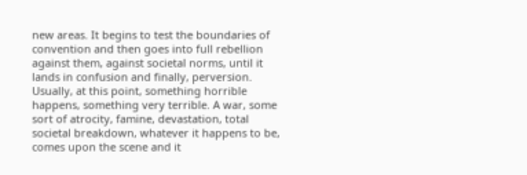new areas. It begins to test the boundaries of convention and then goes into full rebellion against them, against societal norms, until it lands in confusion and finally, perversion. Usually, at this point, something horrible happens, something very terrible. A war, some sort of atrocity, famine, devastation, total societal breakdown, whatever it happens to be, comes upon the scene and it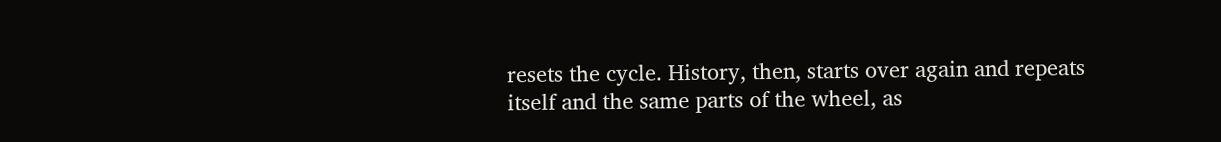resets the cycle. History, then, starts over again and repeats itself and the same parts of the wheel, as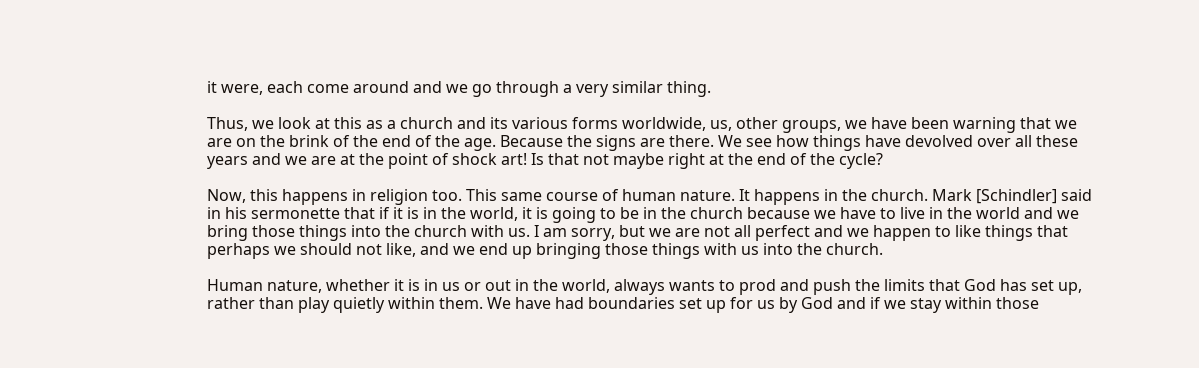it were, each come around and we go through a very similar thing.

Thus, we look at this as a church and its various forms worldwide, us, other groups, we have been warning that we are on the brink of the end of the age. Because the signs are there. We see how things have devolved over all these years and we are at the point of shock art! Is that not maybe right at the end of the cycle?

Now, this happens in religion too. This same course of human nature. It happens in the church. Mark [Schindler] said in his sermonette that if it is in the world, it is going to be in the church because we have to live in the world and we bring those things into the church with us. I am sorry, but we are not all perfect and we happen to like things that perhaps we should not like, and we end up bringing those things with us into the church.

Human nature, whether it is in us or out in the world, always wants to prod and push the limits that God has set up, rather than play quietly within them. We have had boundaries set up for us by God and if we stay within those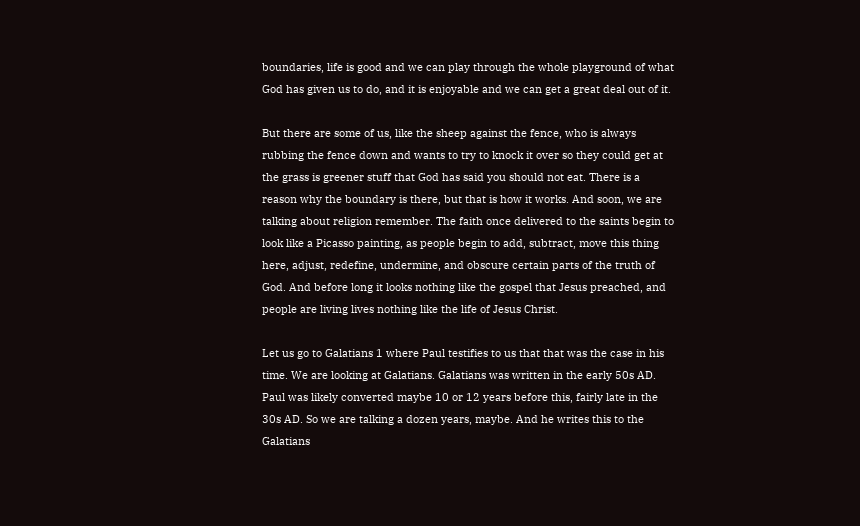boundaries, life is good and we can play through the whole playground of what God has given us to do, and it is enjoyable and we can get a great deal out of it.

But there are some of us, like the sheep against the fence, who is always rubbing the fence down and wants to try to knock it over so they could get at the grass is greener stuff that God has said you should not eat. There is a reason why the boundary is there, but that is how it works. And soon, we are talking about religion remember. The faith once delivered to the saints begin to look like a Picasso painting, as people begin to add, subtract, move this thing here, adjust, redefine, undermine, and obscure certain parts of the truth of God. And before long it looks nothing like the gospel that Jesus preached, and people are living lives nothing like the life of Jesus Christ.

Let us go to Galatians 1 where Paul testifies to us that that was the case in his time. We are looking at Galatians. Galatians was written in the early 50s AD. Paul was likely converted maybe 10 or 12 years before this, fairly late in the 30s AD. So we are talking a dozen years, maybe. And he writes this to the Galatians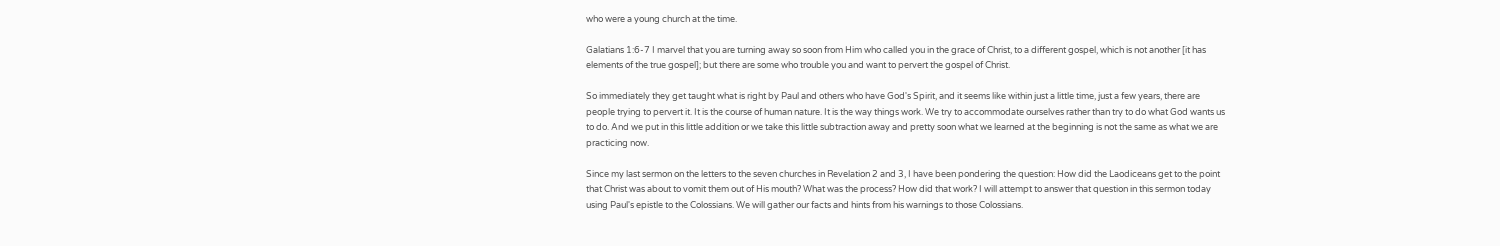who were a young church at the time.

Galatians 1:6-7 I marvel that you are turning away so soon from Him who called you in the grace of Christ, to a different gospel, which is not another [it has elements of the true gospel]; but there are some who trouble you and want to pervert the gospel of Christ.

So immediately they get taught what is right by Paul and others who have God's Spirit, and it seems like within just a little time, just a few years, there are people trying to pervert it. It is the course of human nature. It is the way things work. We try to accommodate ourselves rather than try to do what God wants us to do. And we put in this little addition or we take this little subtraction away and pretty soon what we learned at the beginning is not the same as what we are practicing now.

Since my last sermon on the letters to the seven churches in Revelation 2 and 3, I have been pondering the question: How did the Laodiceans get to the point that Christ was about to vomit them out of His mouth? What was the process? How did that work? I will attempt to answer that question in this sermon today using Paul's epistle to the Colossians. We will gather our facts and hints from his warnings to those Colossians.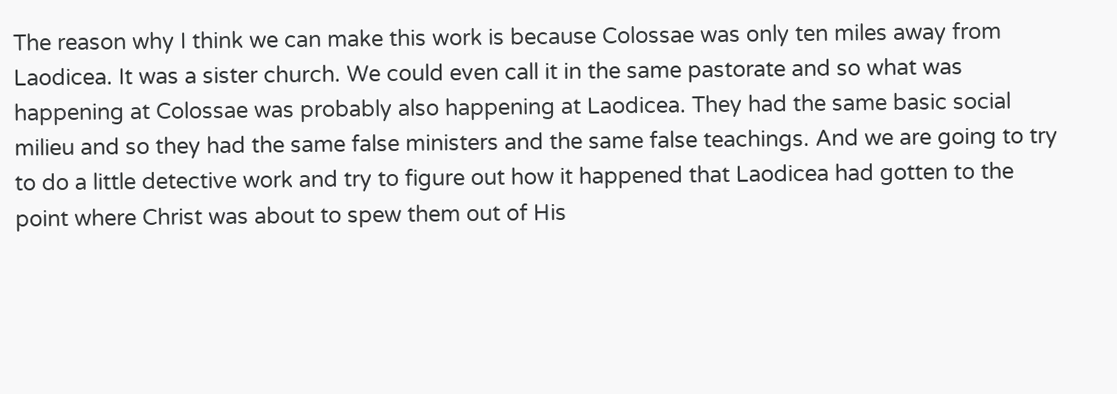The reason why I think we can make this work is because Colossae was only ten miles away from Laodicea. It was a sister church. We could even call it in the same pastorate and so what was happening at Colossae was probably also happening at Laodicea. They had the same basic social milieu and so they had the same false ministers and the same false teachings. And we are going to try to do a little detective work and try to figure out how it happened that Laodicea had gotten to the point where Christ was about to spew them out of His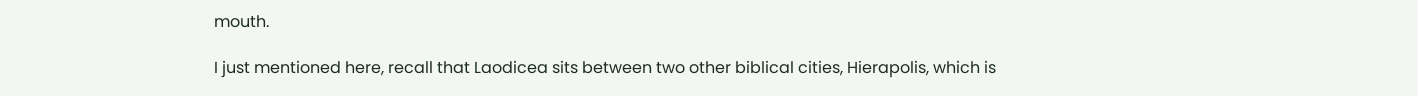mouth.

I just mentioned here, recall that Laodicea sits between two other biblical cities, Hierapolis, which is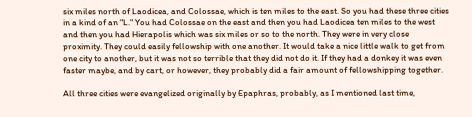six miles north of Laodicea, and Colossae, which is ten miles to the east. So you had these three cities in a kind of an "L." You had Colossae on the east and then you had Laodicea ten miles to the west and then you had Hierapolis which was six miles or so to the north. They were in very close proximity. They could easily fellowship with one another. It would take a nice little walk to get from one city to another, but it was not so terrible that they did not do it. If they had a donkey it was even faster maybe, and by cart, or however, they probably did a fair amount of fellowshipping together.

All three cities were evangelized originally by Epaphras, probably, as I mentioned last time,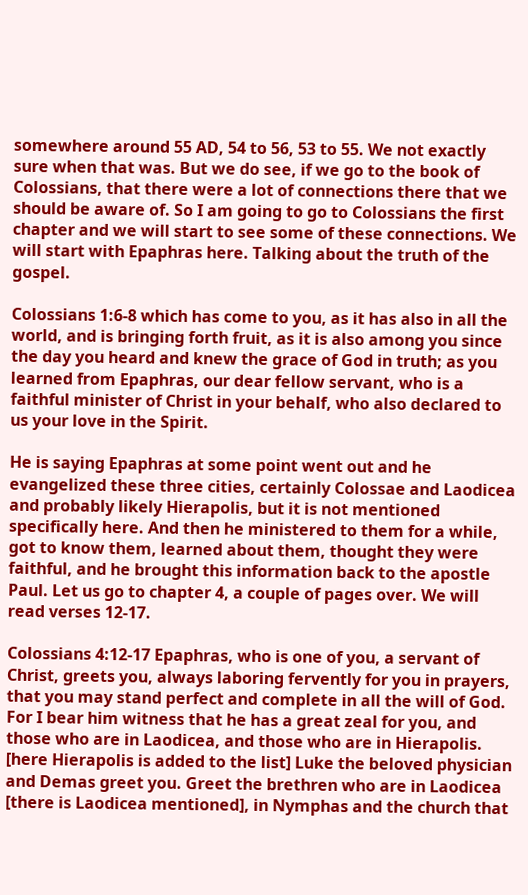somewhere around 55 AD, 54 to 56, 53 to 55. We not exactly sure when that was. But we do see, if we go to the book of Colossians, that there were a lot of connections there that we should be aware of. So I am going to go to Colossians the first chapter and we will start to see some of these connections. We will start with Epaphras here. Talking about the truth of the gospel.

Colossians 1:6-8 which has come to you, as it has also in all the world, and is bringing forth fruit, as it is also among you since the day you heard and knew the grace of God in truth; as you learned from Epaphras, our dear fellow servant, who is a faithful minister of Christ in your behalf, who also declared to us your love in the Spirit.

He is saying Epaphras at some point went out and he evangelized these three cities, certainly Colossae and Laodicea and probably likely Hierapolis, but it is not mentioned specifically here. And then he ministered to them for a while, got to know them, learned about them, thought they were faithful, and he brought this information back to the apostle Paul. Let us go to chapter 4, a couple of pages over. We will read verses 12-17.

Colossians 4:12-17 Epaphras, who is one of you, a servant of Christ, greets you, always laboring fervently for you in prayers, that you may stand perfect and complete in all the will of God. For I bear him witness that he has a great zeal for you, and those who are in Laodicea, and those who are in Hierapolis. [here Hierapolis is added to the list] Luke the beloved physician and Demas greet you. Greet the brethren who are in Laodicea [there is Laodicea mentioned], in Nymphas and the church that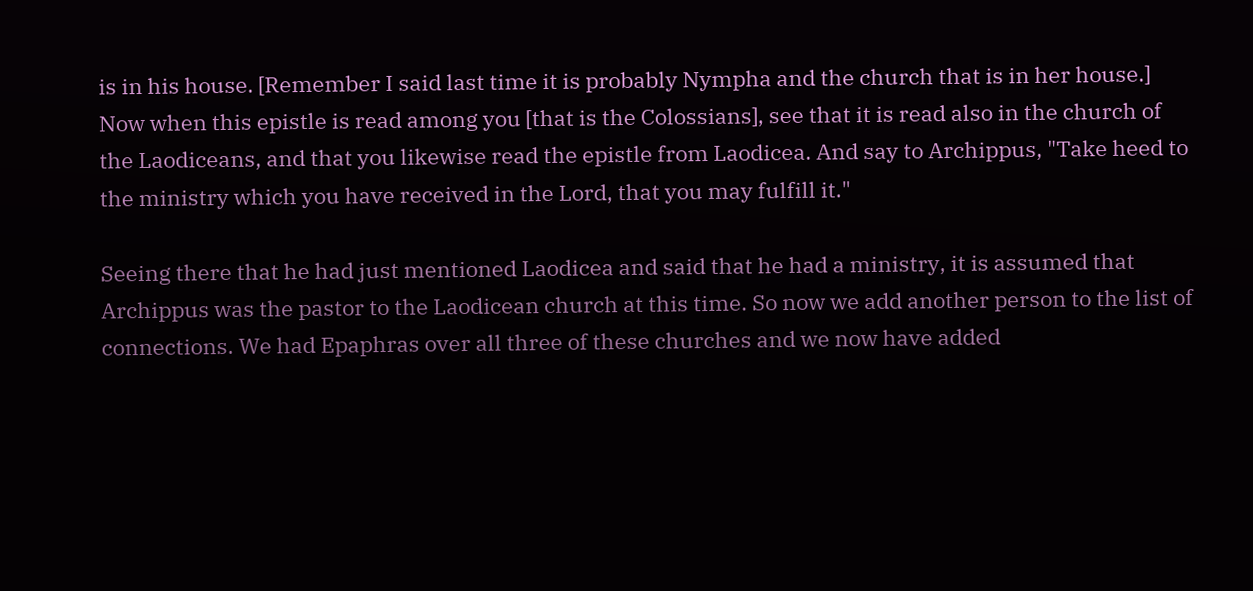is in his house. [Remember I said last time it is probably Nympha and the church that is in her house.] Now when this epistle is read among you [that is the Colossians], see that it is read also in the church of the Laodiceans, and that you likewise read the epistle from Laodicea. And say to Archippus, "Take heed to the ministry which you have received in the Lord, that you may fulfill it."

Seeing there that he had just mentioned Laodicea and said that he had a ministry, it is assumed that Archippus was the pastor to the Laodicean church at this time. So now we add another person to the list of connections. We had Epaphras over all three of these churches and we now have added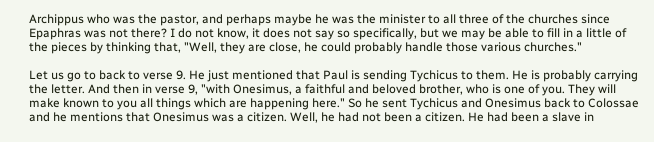Archippus who was the pastor, and perhaps maybe he was the minister to all three of the churches since Epaphras was not there? I do not know, it does not say so specifically, but we may be able to fill in a little of the pieces by thinking that, "Well, they are close, he could probably handle those various churches."

Let us go to back to verse 9. He just mentioned that Paul is sending Tychicus to them. He is probably carrying the letter. And then in verse 9, "with Onesimus, a faithful and beloved brother, who is one of you. They will make known to you all things which are happening here." So he sent Tychicus and Onesimus back to Colossae and he mentions that Onesimus was a citizen. Well, he had not been a citizen. He had been a slave in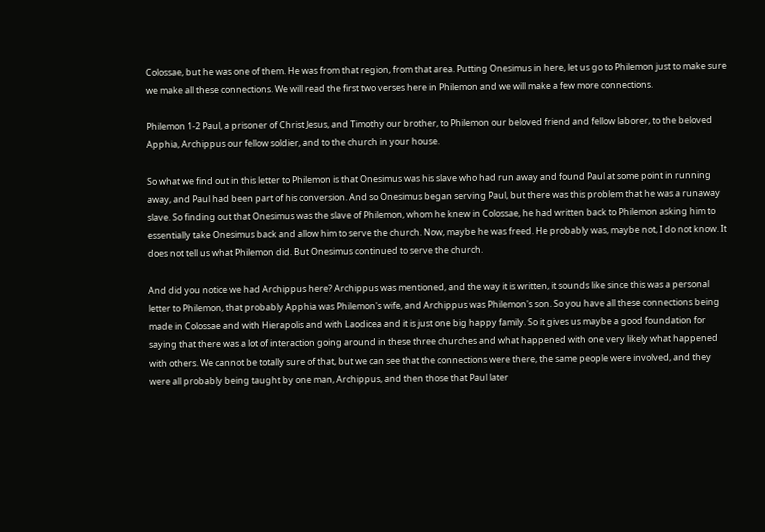Colossae, but he was one of them. He was from that region, from that area. Putting Onesimus in here, let us go to Philemon just to make sure we make all these connections. We will read the first two verses here in Philemon and we will make a few more connections.

Philemon 1-2 Paul, a prisoner of Christ Jesus, and Timothy our brother, to Philemon our beloved friend and fellow laborer, to the beloved Apphia, Archippus our fellow soldier, and to the church in your house.

So what we find out in this letter to Philemon is that Onesimus was his slave who had run away and found Paul at some point in running away, and Paul had been part of his conversion. And so Onesimus began serving Paul, but there was this problem that he was a runaway slave. So finding out that Onesimus was the slave of Philemon, whom he knew in Colossae, he had written back to Philemon asking him to essentially take Onesimus back and allow him to serve the church. Now, maybe he was freed. He probably was, maybe not, I do not know. It does not tell us what Philemon did. But Onesimus continued to serve the church.

And did you notice we had Archippus here? Archippus was mentioned, and the way it is written, it sounds like since this was a personal letter to Philemon, that probably Apphia was Philemon's wife, and Archippus was Philemon's son. So you have all these connections being made in Colossae and with Hierapolis and with Laodicea and it is just one big happy family. So it gives us maybe a good foundation for saying that there was a lot of interaction going around in these three churches and what happened with one very likely what happened with others. We cannot be totally sure of that, but we can see that the connections were there, the same people were involved, and they were all probably being taught by one man, Archippus, and then those that Paul later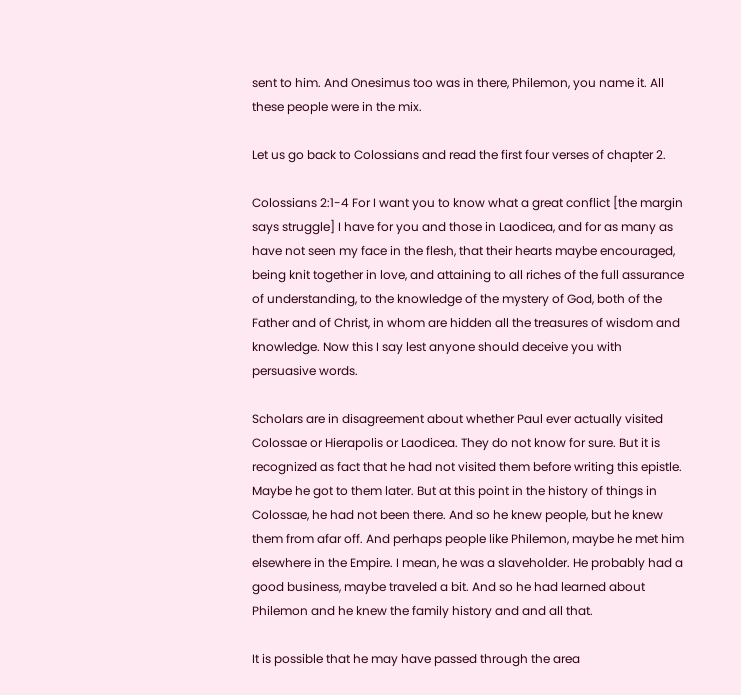sent to him. And Onesimus too was in there, Philemon, you name it. All these people were in the mix.

Let us go back to Colossians and read the first four verses of chapter 2.

Colossians 2:1-4 For I want you to know what a great conflict [the margin says struggle] I have for you and those in Laodicea, and for as many as have not seen my face in the flesh, that their hearts maybe encouraged, being knit together in love, and attaining to all riches of the full assurance of understanding, to the knowledge of the mystery of God, both of the Father and of Christ, in whom are hidden all the treasures of wisdom and knowledge. Now this I say lest anyone should deceive you with persuasive words.

Scholars are in disagreement about whether Paul ever actually visited Colossae or Hierapolis or Laodicea. They do not know for sure. But it is recognized as fact that he had not visited them before writing this epistle. Maybe he got to them later. But at this point in the history of things in Colossae, he had not been there. And so he knew people, but he knew them from afar off. And perhaps people like Philemon, maybe he met him elsewhere in the Empire. I mean, he was a slaveholder. He probably had a good business, maybe traveled a bit. And so he had learned about Philemon and he knew the family history and and all that.

It is possible that he may have passed through the area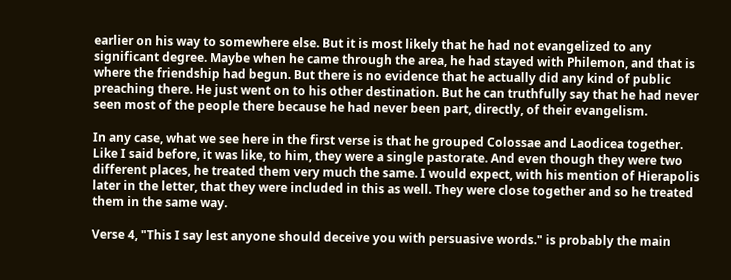earlier on his way to somewhere else. But it is most likely that he had not evangelized to any significant degree. Maybe when he came through the area, he had stayed with Philemon, and that is where the friendship had begun. But there is no evidence that he actually did any kind of public preaching there. He just went on to his other destination. But he can truthfully say that he had never seen most of the people there because he had never been part, directly, of their evangelism.

In any case, what we see here in the first verse is that he grouped Colossae and Laodicea together. Like I said before, it was like, to him, they were a single pastorate. And even though they were two different places, he treated them very much the same. I would expect, with his mention of Hierapolis later in the letter, that they were included in this as well. They were close together and so he treated them in the same way.

Verse 4, "This I say lest anyone should deceive you with persuasive words." is probably the main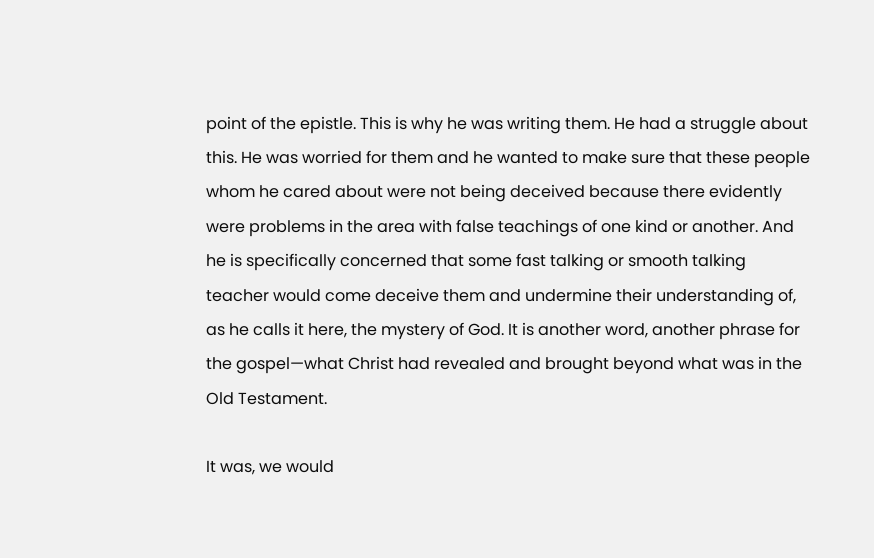point of the epistle. This is why he was writing them. He had a struggle about this. He was worried for them and he wanted to make sure that these people whom he cared about were not being deceived because there evidently were problems in the area with false teachings of one kind or another. And he is specifically concerned that some fast talking or smooth talking teacher would come deceive them and undermine their understanding of, as he calls it here, the mystery of God. It is another word, another phrase for the gospel—what Christ had revealed and brought beyond what was in the Old Testament.

It was, we would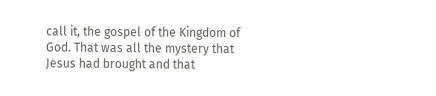call it, the gospel of the Kingdom of God. That was all the mystery that Jesus had brought and that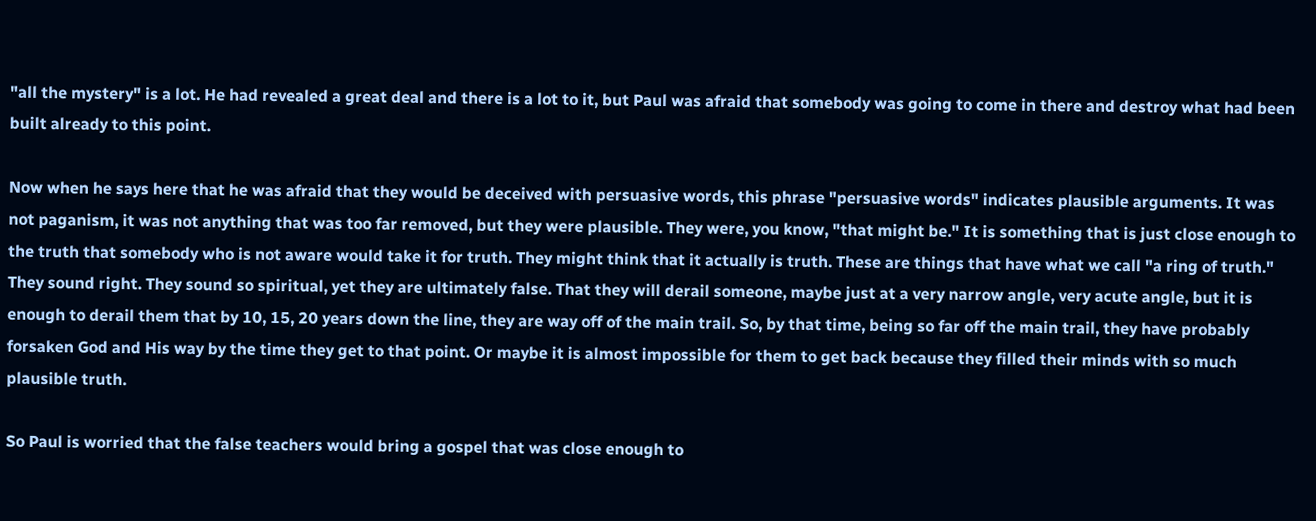"all the mystery" is a lot. He had revealed a great deal and there is a lot to it, but Paul was afraid that somebody was going to come in there and destroy what had been built already to this point.

Now when he says here that he was afraid that they would be deceived with persuasive words, this phrase "persuasive words" indicates plausible arguments. It was not paganism, it was not anything that was too far removed, but they were plausible. They were, you know, "that might be." It is something that is just close enough to the truth that somebody who is not aware would take it for truth. They might think that it actually is truth. These are things that have what we call "a ring of truth." They sound right. They sound so spiritual, yet they are ultimately false. That they will derail someone, maybe just at a very narrow angle, very acute angle, but it is enough to derail them that by 10, 15, 20 years down the line, they are way off of the main trail. So, by that time, being so far off the main trail, they have probably forsaken God and His way by the time they get to that point. Or maybe it is almost impossible for them to get back because they filled their minds with so much plausible truth.

So Paul is worried that the false teachers would bring a gospel that was close enough to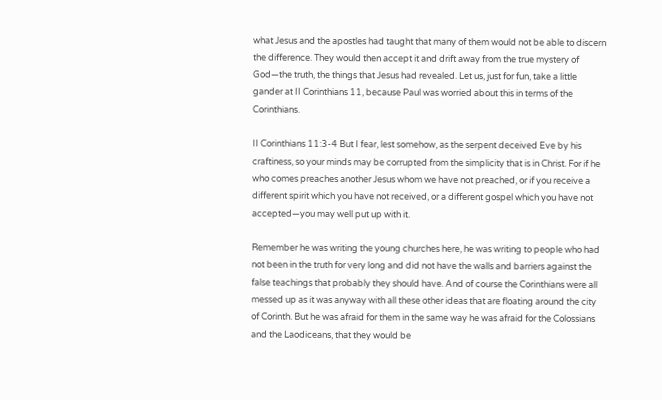what Jesus and the apostles had taught that many of them would not be able to discern the difference. They would then accept it and drift away from the true mystery of God—the truth, the things that Jesus had revealed. Let us, just for fun, take a little gander at II Corinthians 11, because Paul was worried about this in terms of the Corinthians.

II Corinthians 11:3-4 But I fear, lest somehow, as the serpent deceived Eve by his craftiness, so your minds may be corrupted from the simplicity that is in Christ. For if he who comes preaches another Jesus whom we have not preached, or if you receive a different spirit which you have not received, or a different gospel which you have not accepted—you may well put up with it.

Remember he was writing the young churches here, he was writing to people who had not been in the truth for very long and did not have the walls and barriers against the false teachings that probably they should have. And of course the Corinthians were all messed up as it was anyway with all these other ideas that are floating around the city of Corinth. But he was afraid for them in the same way he was afraid for the Colossians and the Laodiceans, that they would be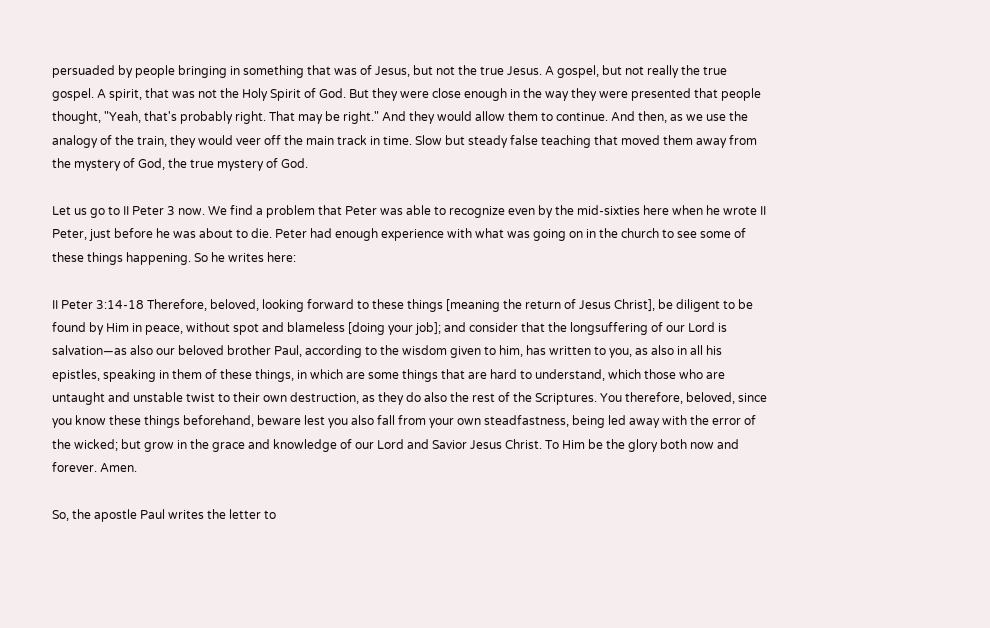persuaded by people bringing in something that was of Jesus, but not the true Jesus. A gospel, but not really the true gospel. A spirit, that was not the Holy Spirit of God. But they were close enough in the way they were presented that people thought, "Yeah, that's probably right. That may be right." And they would allow them to continue. And then, as we use the analogy of the train, they would veer off the main track in time. Slow but steady false teaching that moved them away from the mystery of God, the true mystery of God.

Let us go to II Peter 3 now. We find a problem that Peter was able to recognize even by the mid-sixties here when he wrote II Peter, just before he was about to die. Peter had enough experience with what was going on in the church to see some of these things happening. So he writes here:

II Peter 3:14-18 Therefore, beloved, looking forward to these things [meaning the return of Jesus Christ], be diligent to be found by Him in peace, without spot and blameless [doing your job]; and consider that the longsuffering of our Lord is salvation—as also our beloved brother Paul, according to the wisdom given to him, has written to you, as also in all his epistles, speaking in them of these things, in which are some things that are hard to understand, which those who are untaught and unstable twist to their own destruction, as they do also the rest of the Scriptures. You therefore, beloved, since you know these things beforehand, beware lest you also fall from your own steadfastness, being led away with the error of the wicked; but grow in the grace and knowledge of our Lord and Savior Jesus Christ. To Him be the glory both now and forever. Amen.

So, the apostle Paul writes the letter to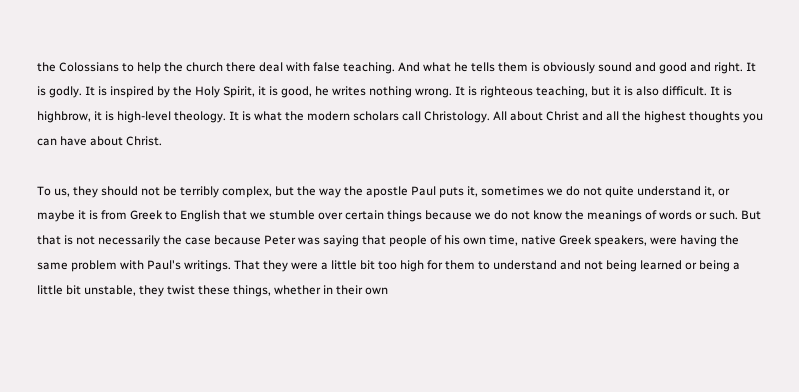the Colossians to help the church there deal with false teaching. And what he tells them is obviously sound and good and right. It is godly. It is inspired by the Holy Spirit, it is good, he writes nothing wrong. It is righteous teaching, but it is also difficult. It is highbrow, it is high-level theology. It is what the modern scholars call Christology. All about Christ and all the highest thoughts you can have about Christ.

To us, they should not be terribly complex, but the way the apostle Paul puts it, sometimes we do not quite understand it, or maybe it is from Greek to English that we stumble over certain things because we do not know the meanings of words or such. But that is not necessarily the case because Peter was saying that people of his own time, native Greek speakers, were having the same problem with Paul's writings. That they were a little bit too high for them to understand and not being learned or being a little bit unstable, they twist these things, whether in their own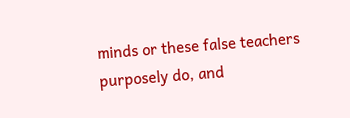minds or these false teachers purposely do, and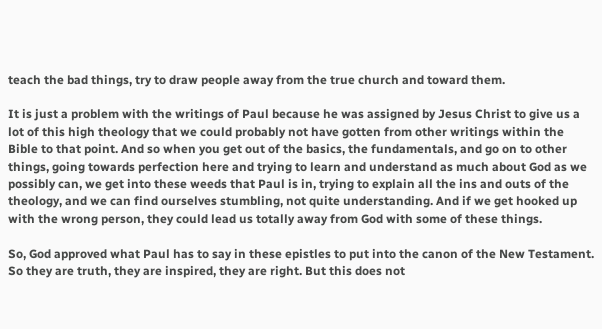teach the bad things, try to draw people away from the true church and toward them.

It is just a problem with the writings of Paul because he was assigned by Jesus Christ to give us a lot of this high theology that we could probably not have gotten from other writings within the Bible to that point. And so when you get out of the basics, the fundamentals, and go on to other things, going towards perfection here and trying to learn and understand as much about God as we possibly can, we get into these weeds that Paul is in, trying to explain all the ins and outs of the theology, and we can find ourselves stumbling, not quite understanding. And if we get hooked up with the wrong person, they could lead us totally away from God with some of these things.

So, God approved what Paul has to say in these epistles to put into the canon of the New Testament. So they are truth, they are inspired, they are right. But this does not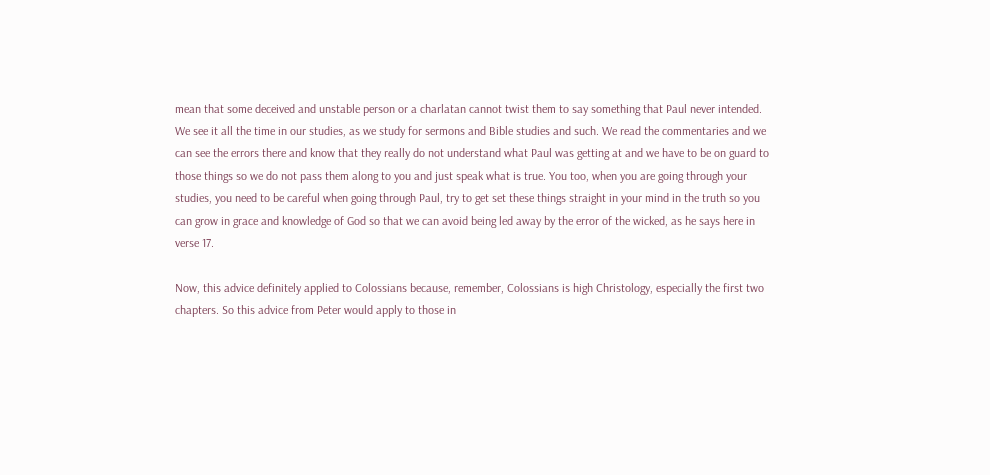mean that some deceived and unstable person or a charlatan cannot twist them to say something that Paul never intended. We see it all the time in our studies, as we study for sermons and Bible studies and such. We read the commentaries and we can see the errors there and know that they really do not understand what Paul was getting at and we have to be on guard to those things so we do not pass them along to you and just speak what is true. You too, when you are going through your studies, you need to be careful when going through Paul, try to get set these things straight in your mind in the truth so you can grow in grace and knowledge of God so that we can avoid being led away by the error of the wicked, as he says here in verse 17.

Now, this advice definitely applied to Colossians because, remember, Colossians is high Christology, especially the first two chapters. So this advice from Peter would apply to those in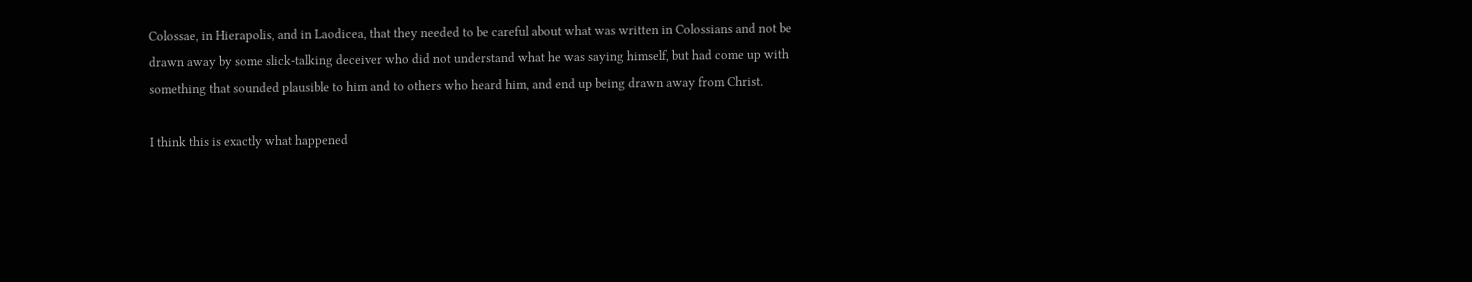Colossae, in Hierapolis, and in Laodicea, that they needed to be careful about what was written in Colossians and not be drawn away by some slick-talking deceiver who did not understand what he was saying himself, but had come up with something that sounded plausible to him and to others who heard him, and end up being drawn away from Christ.

I think this is exactly what happened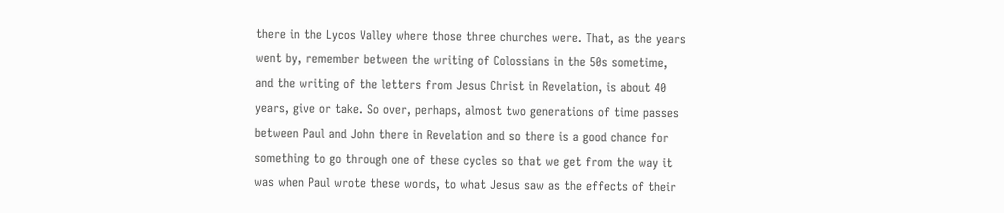there in the Lycos Valley where those three churches were. That, as the years went by, remember between the writing of Colossians in the 50s sometime, and the writing of the letters from Jesus Christ in Revelation, is about 40 years, give or take. So over, perhaps, almost two generations of time passes between Paul and John there in Revelation and so there is a good chance for something to go through one of these cycles so that we get from the way it was when Paul wrote these words, to what Jesus saw as the effects of their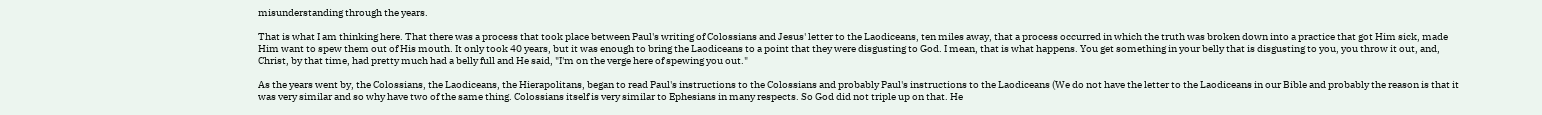misunderstanding through the years.

That is what I am thinking here. That there was a process that took place between Paul's writing of Colossians and Jesus' letter to the Laodiceans, ten miles away, that a process occurred in which the truth was broken down into a practice that got Him sick, made Him want to spew them out of His mouth. It only took 40 years, but it was enough to bring the Laodiceans to a point that they were disgusting to God. I mean, that is what happens. You get something in your belly that is disgusting to you, you throw it out, and, Christ, by that time, had pretty much had a belly full and He said, "I'm on the verge here of spewing you out."

As the years went by, the Colossians, the Laodiceans, the Hierapolitans, began to read Paul's instructions to the Colossians and probably Paul's instructions to the Laodiceans (We do not have the letter to the Laodiceans in our Bible and probably the reason is that it was very similar and so why have two of the same thing. Colossians itself is very similar to Ephesians in many respects. So God did not triple up on that. He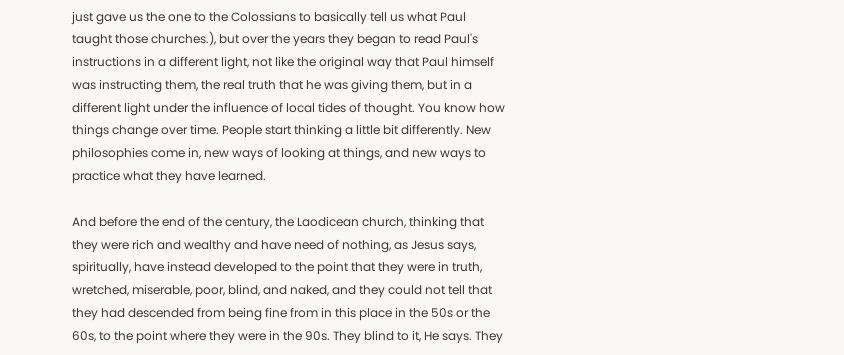just gave us the one to the Colossians to basically tell us what Paul taught those churches.), but over the years they began to read Paul's instructions in a different light, not like the original way that Paul himself was instructing them, the real truth that he was giving them, but in a different light under the influence of local tides of thought. You know how things change over time. People start thinking a little bit differently. New philosophies come in, new ways of looking at things, and new ways to practice what they have learned.

And before the end of the century, the Laodicean church, thinking that they were rich and wealthy and have need of nothing, as Jesus says, spiritually, have instead developed to the point that they were in truth, wretched, miserable, poor, blind, and naked, and they could not tell that they had descended from being fine from in this place in the 50s or the 60s, to the point where they were in the 90s. They blind to it, He says. They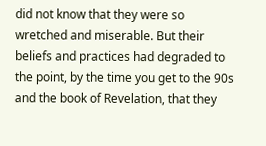did not know that they were so wretched and miserable. But their beliefs and practices had degraded to the point, by the time you get to the 90s and the book of Revelation, that they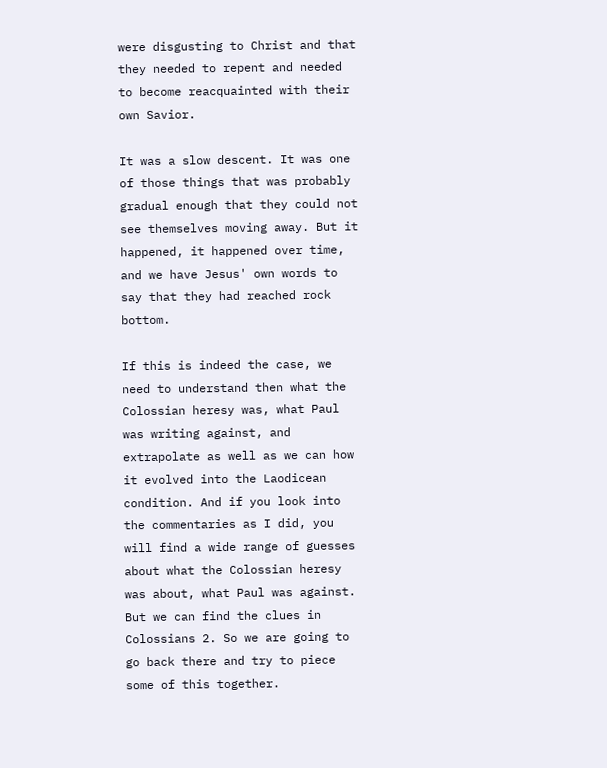were disgusting to Christ and that they needed to repent and needed to become reacquainted with their own Savior.

It was a slow descent. It was one of those things that was probably gradual enough that they could not see themselves moving away. But it happened, it happened over time, and we have Jesus' own words to say that they had reached rock bottom.

If this is indeed the case, we need to understand then what the Colossian heresy was, what Paul was writing against, and extrapolate as well as we can how it evolved into the Laodicean condition. And if you look into the commentaries as I did, you will find a wide range of guesses about what the Colossian heresy was about, what Paul was against. But we can find the clues in Colossians 2. So we are going to go back there and try to piece some of this together.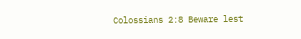Colossians 2:8 Beware lest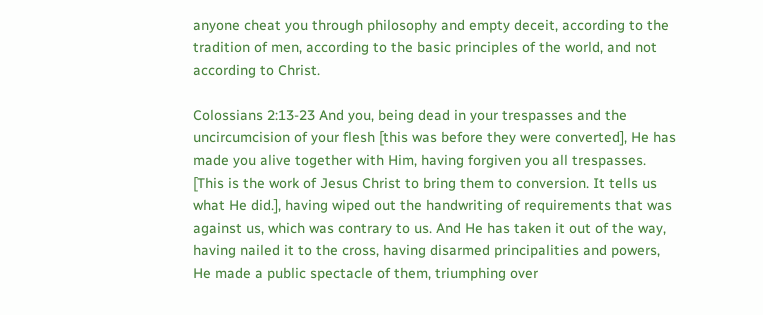anyone cheat you through philosophy and empty deceit, according to the tradition of men, according to the basic principles of the world, and not according to Christ.

Colossians 2:13-23 And you, being dead in your trespasses and the uncircumcision of your flesh [this was before they were converted], He has made you alive together with Him, having forgiven you all trespasses. [This is the work of Jesus Christ to bring them to conversion. It tells us what He did.], having wiped out the handwriting of requirements that was against us, which was contrary to us. And He has taken it out of the way, having nailed it to the cross, having disarmed principalities and powers, He made a public spectacle of them, triumphing over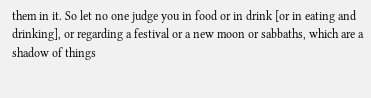them in it. So let no one judge you in food or in drink [or in eating and drinking], or regarding a festival or a new moon or sabbaths, which are a shadow of things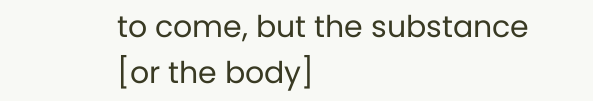to come, but the substance [or the body]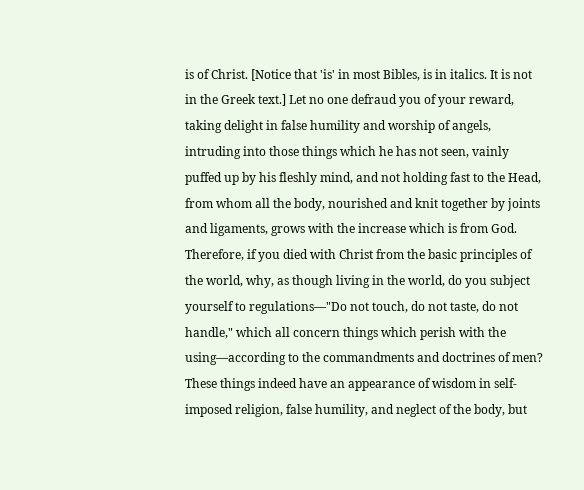is of Christ. [Notice that 'is' in most Bibles, is in italics. It is not in the Greek text.] Let no one defraud you of your reward, taking delight in false humility and worship of angels, intruding into those things which he has not seen, vainly puffed up by his fleshly mind, and not holding fast to the Head, from whom all the body, nourished and knit together by joints and ligaments, grows with the increase which is from God. Therefore, if you died with Christ from the basic principles of the world, why, as though living in the world, do you subject yourself to regulations—"Do not touch, do not taste, do not handle," which all concern things which perish with the using—according to the commandments and doctrines of men? These things indeed have an appearance of wisdom in self-imposed religion, false humility, and neglect of the body, but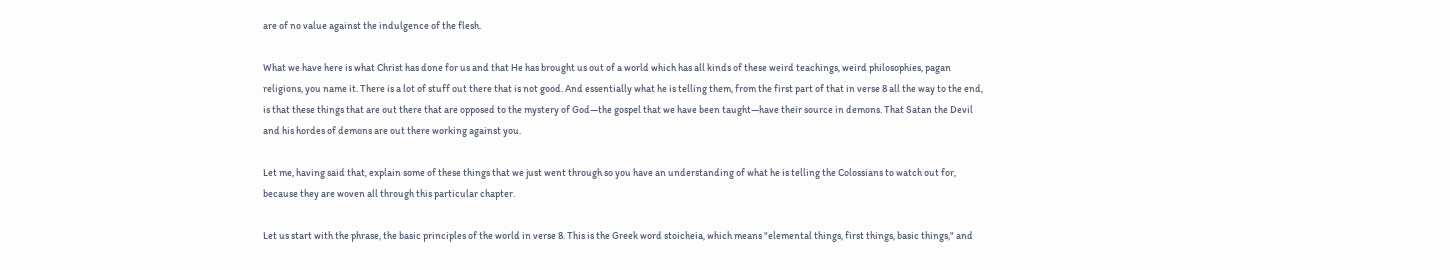are of no value against the indulgence of the flesh.

What we have here is what Christ has done for us and that He has brought us out of a world which has all kinds of these weird teachings, weird philosophies, pagan religions, you name it. There is a lot of stuff out there that is not good. And essentially what he is telling them, from the first part of that in verse 8 all the way to the end, is that these things that are out there that are opposed to the mystery of God—the gospel that we have been taught—have their source in demons. That Satan the Devil and his hordes of demons are out there working against you.

Let me, having said that, explain some of these things that we just went through so you have an understanding of what he is telling the Colossians to watch out for, because they are woven all through this particular chapter.

Let us start with the phrase, the basic principles of the world in verse 8. This is the Greek word stoicheia, which means "elemental things, first things, basic things," and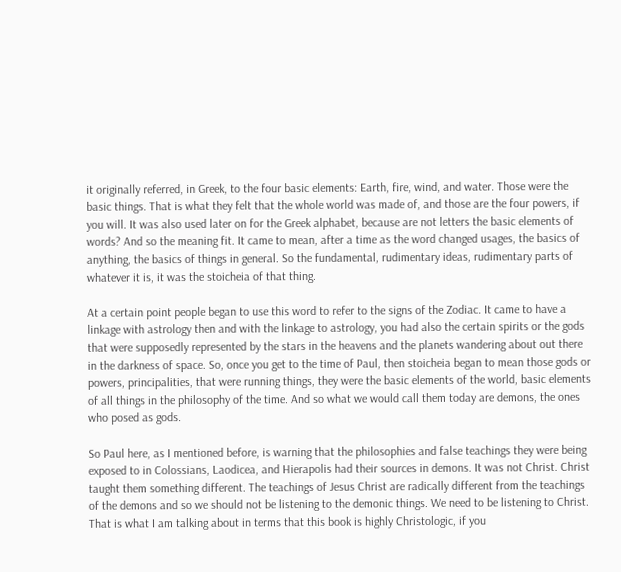it originally referred, in Greek, to the four basic elements: Earth, fire, wind, and water. Those were the basic things. That is what they felt that the whole world was made of, and those are the four powers, if you will. It was also used later on for the Greek alphabet, because are not letters the basic elements of words? And so the meaning fit. It came to mean, after a time as the word changed usages, the basics of anything, the basics of things in general. So the fundamental, rudimentary ideas, rudimentary parts of whatever it is, it was the stoicheia of that thing.

At a certain point people began to use this word to refer to the signs of the Zodiac. It came to have a linkage with astrology then and with the linkage to astrology, you had also the certain spirits or the gods that were supposedly represented by the stars in the heavens and the planets wandering about out there in the darkness of space. So, once you get to the time of Paul, then stoicheia began to mean those gods or powers, principalities, that were running things, they were the basic elements of the world, basic elements of all things in the philosophy of the time. And so what we would call them today are demons, the ones who posed as gods.

So Paul here, as I mentioned before, is warning that the philosophies and false teachings they were being exposed to in Colossians, Laodicea, and Hierapolis had their sources in demons. It was not Christ. Christ taught them something different. The teachings of Jesus Christ are radically different from the teachings of the demons and so we should not be listening to the demonic things. We need to be listening to Christ. That is what I am talking about in terms that this book is highly Christologic, if you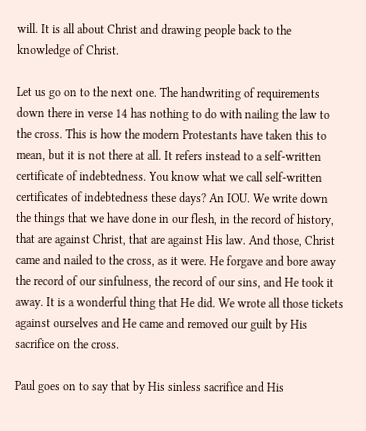will. It is all about Christ and drawing people back to the knowledge of Christ.

Let us go on to the next one. The handwriting of requirements down there in verse 14 has nothing to do with nailing the law to the cross. This is how the modern Protestants have taken this to mean, but it is not there at all. It refers instead to a self-written certificate of indebtedness. You know what we call self-written certificates of indebtedness these days? An IOU. We write down the things that we have done in our flesh, in the record of history, that are against Christ, that are against His law. And those, Christ came and nailed to the cross, as it were. He forgave and bore away the record of our sinfulness, the record of our sins, and He took it away. It is a wonderful thing that He did. We wrote all those tickets against ourselves and He came and removed our guilt by His sacrifice on the cross.

Paul goes on to say that by His sinless sacrifice and His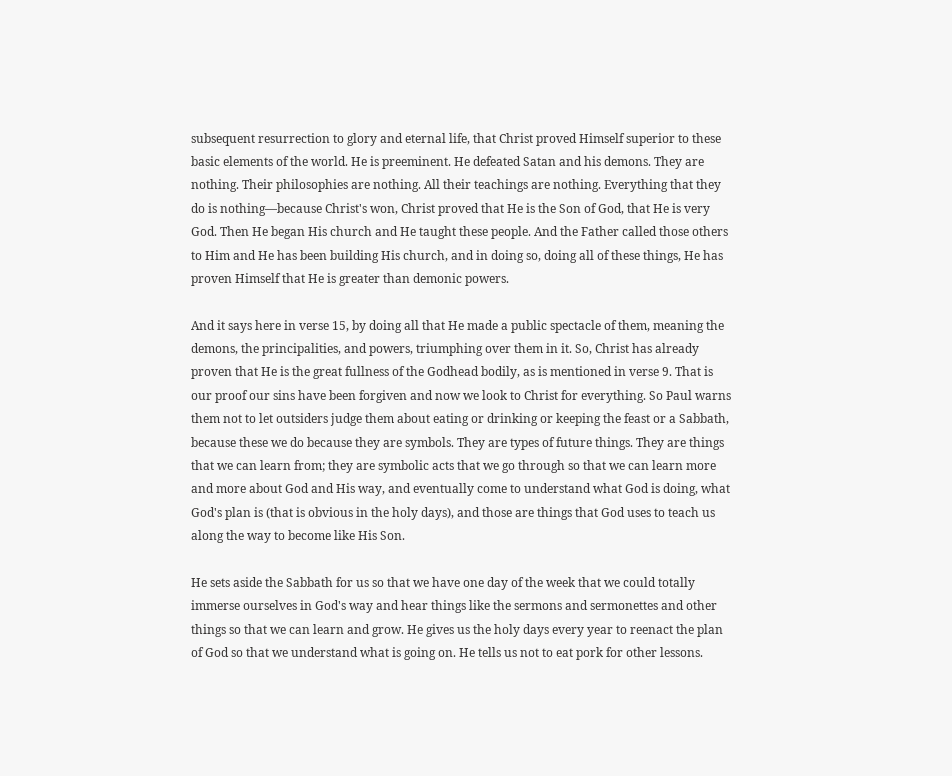subsequent resurrection to glory and eternal life, that Christ proved Himself superior to these basic elements of the world. He is preeminent. He defeated Satan and his demons. They are nothing. Their philosophies are nothing. All their teachings are nothing. Everything that they do is nothing—because Christ's won, Christ proved that He is the Son of God, that He is very God. Then He began His church and He taught these people. And the Father called those others to Him and He has been building His church, and in doing so, doing all of these things, He has proven Himself that He is greater than demonic powers.

And it says here in verse 15, by doing all that He made a public spectacle of them, meaning the demons, the principalities, and powers, triumphing over them in it. So, Christ has already proven that He is the great fullness of the Godhead bodily, as is mentioned in verse 9. That is our proof our sins have been forgiven and now we look to Christ for everything. So Paul warns them not to let outsiders judge them about eating or drinking or keeping the feast or a Sabbath, because these we do because they are symbols. They are types of future things. They are things that we can learn from; they are symbolic acts that we go through so that we can learn more and more about God and His way, and eventually come to understand what God is doing, what God's plan is (that is obvious in the holy days), and those are things that God uses to teach us along the way to become like His Son.

He sets aside the Sabbath for us so that we have one day of the week that we could totally immerse ourselves in God's way and hear things like the sermons and sermonettes and other things so that we can learn and grow. He gives us the holy days every year to reenact the plan of God so that we understand what is going on. He tells us not to eat pork for other lessons.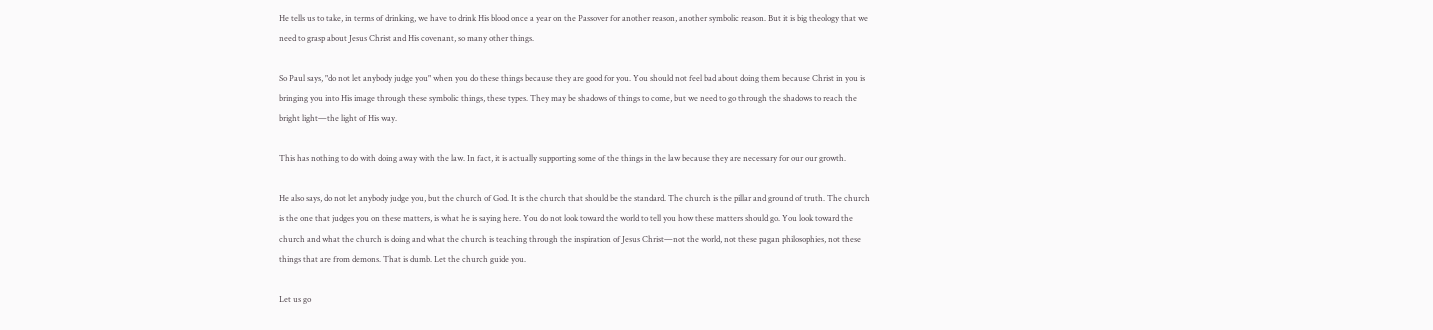He tells us to take, in terms of drinking, we have to drink His blood once a year on the Passover for another reason, another symbolic reason. But it is big theology that we need to grasp about Jesus Christ and His covenant, so many other things.

So Paul says, "do not let anybody judge you" when you do these things because they are good for you. You should not feel bad about doing them because Christ in you is bringing you into His image through these symbolic things, these types. They may be shadows of things to come, but we need to go through the shadows to reach the bright light—the light of His way.

This has nothing to do with doing away with the law. In fact, it is actually supporting some of the things in the law because they are necessary for our our growth.

He also says, do not let anybody judge you, but the church of God. It is the church that should be the standard. The church is the pillar and ground of truth. The church is the one that judges you on these matters, is what he is saying here. You do not look toward the world to tell you how these matters should go. You look toward the church and what the church is doing and what the church is teaching through the inspiration of Jesus Christ—not the world, not these pagan philosophies, not these things that are from demons. That is dumb. Let the church guide you.

Let us go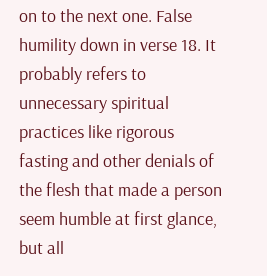on to the next one. False humility down in verse 18. It probably refers to unnecessary spiritual practices like rigorous fasting and other denials of the flesh that made a person seem humble at first glance, but all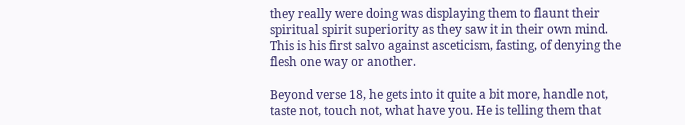they really were doing was displaying them to flaunt their spiritual spirit superiority as they saw it in their own mind. This is his first salvo against asceticism, fasting, of denying the flesh one way or another.

Beyond verse 18, he gets into it quite a bit more, handle not, taste not, touch not, what have you. He is telling them that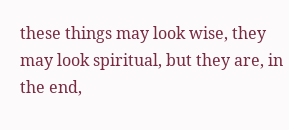these things may look wise, they may look spiritual, but they are, in the end,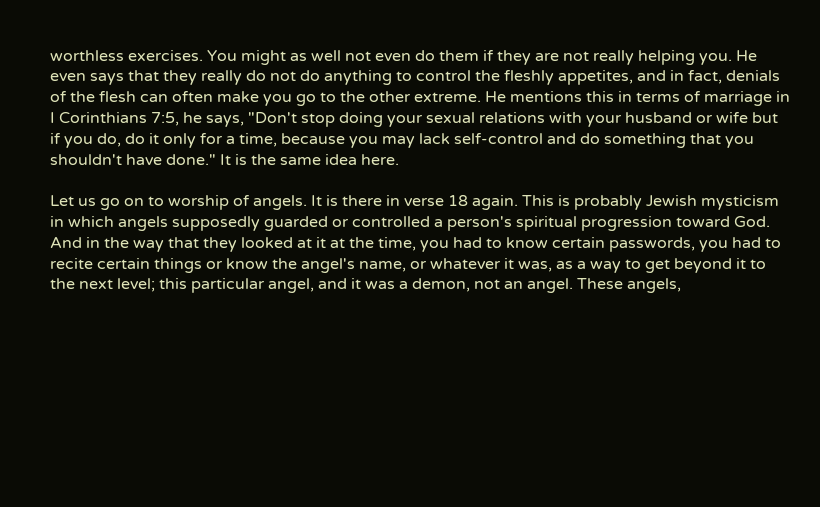worthless exercises. You might as well not even do them if they are not really helping you. He even says that they really do not do anything to control the fleshly appetites, and in fact, denials of the flesh can often make you go to the other extreme. He mentions this in terms of marriage in I Corinthians 7:5, he says, "Don't stop doing your sexual relations with your husband or wife but if you do, do it only for a time, because you may lack self-control and do something that you shouldn't have done." It is the same idea here.

Let us go on to worship of angels. It is there in verse 18 again. This is probably Jewish mysticism in which angels supposedly guarded or controlled a person's spiritual progression toward God. And in the way that they looked at it at the time, you had to know certain passwords, you had to recite certain things or know the angel's name, or whatever it was, as a way to get beyond it to the next level; this particular angel, and it was a demon, not an angel. These angels,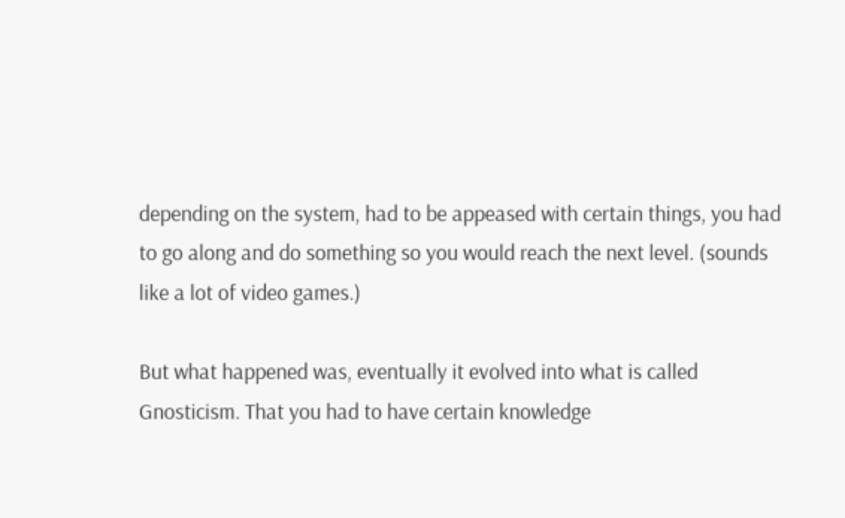depending on the system, had to be appeased with certain things, you had to go along and do something so you would reach the next level. (sounds like a lot of video games.)

But what happened was, eventually it evolved into what is called Gnosticism. That you had to have certain knowledge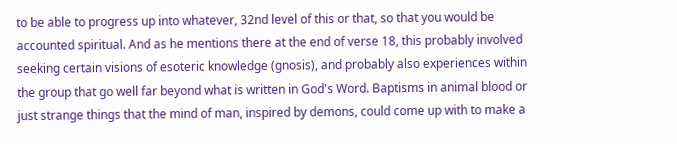to be able to progress up into whatever, 32nd level of this or that, so that you would be accounted spiritual. And as he mentions there at the end of verse 18, this probably involved seeking certain visions of esoteric knowledge (gnosis), and probably also experiences within the group that go well far beyond what is written in God's Word. Baptisms in animal blood or just strange things that the mind of man, inspired by demons, could come up with to make a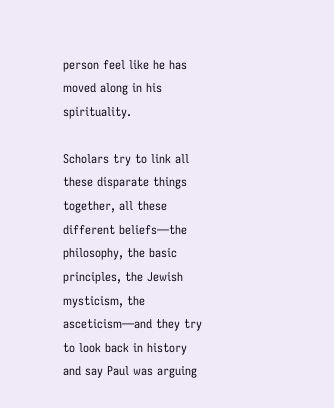person feel like he has moved along in his spirituality.

Scholars try to link all these disparate things together, all these different beliefs—the philosophy, the basic principles, the Jewish mysticism, the asceticism—and they try to look back in history and say Paul was arguing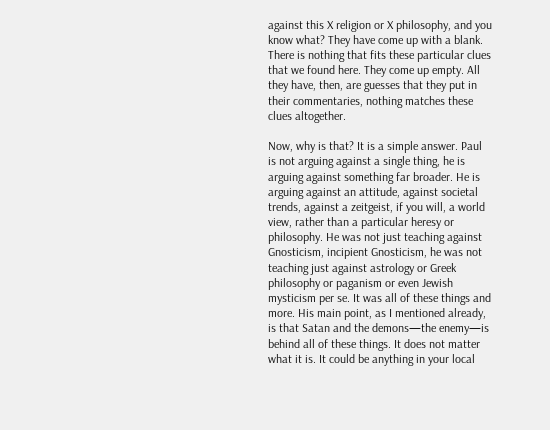against this X religion or X philosophy, and you know what? They have come up with a blank. There is nothing that fits these particular clues that we found here. They come up empty. All they have, then, are guesses that they put in their commentaries, nothing matches these clues altogether.

Now, why is that? It is a simple answer. Paul is not arguing against a single thing, he is arguing against something far broader. He is arguing against an attitude, against societal trends, against a zeitgeist, if you will, a world view, rather than a particular heresy or philosophy. He was not just teaching against Gnosticism, incipient Gnosticism, he was not teaching just against astrology or Greek philosophy or paganism or even Jewish mysticism per se. It was all of these things and more. His main point, as I mentioned already, is that Satan and the demons—the enemy—is behind all of these things. It does not matter what it is. It could be anything in your local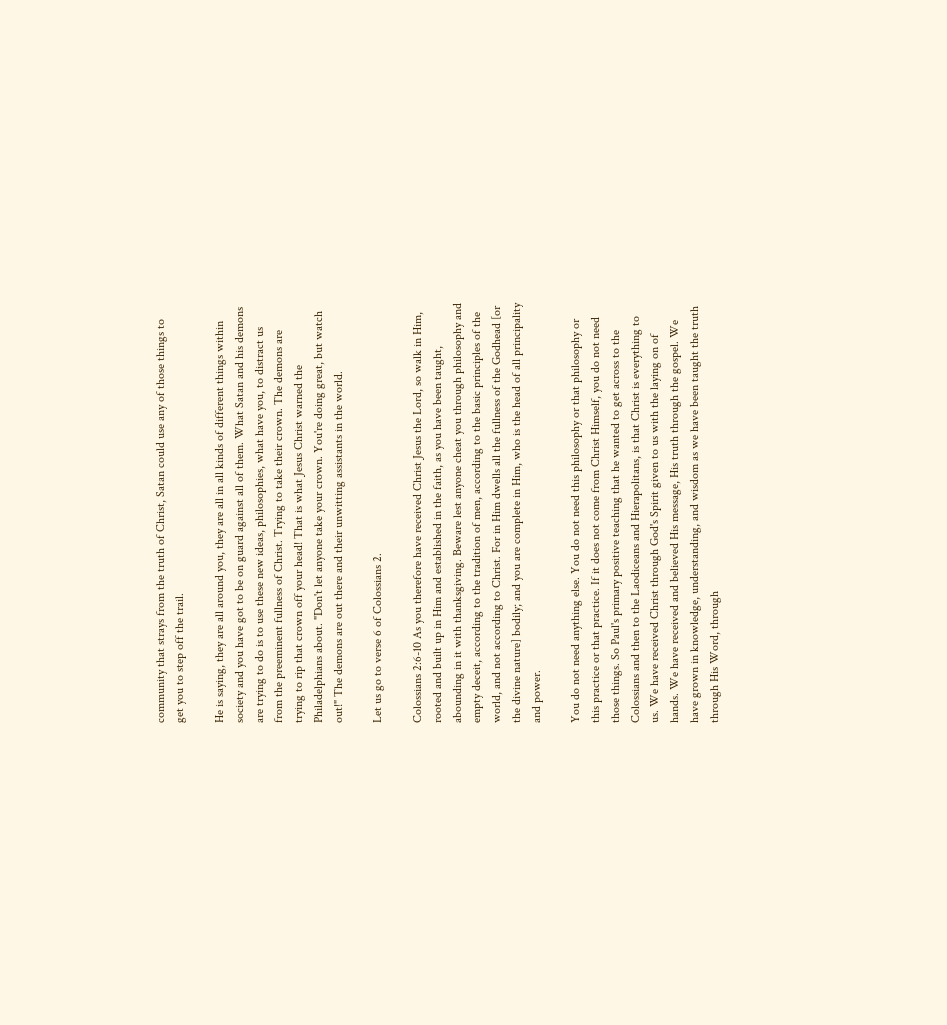community that strays from the truth of Christ, Satan could use any of those things to get you to step off the trail.

He is saying, they are all around you, they are all in all kinds of different things within society and you have got to be on guard against all of them. What Satan and his demons are trying to do is to use these new ideas, philosophies, what have you, to distract us from the preeminent fullness of Christ. Trying to take their crown. The demons are trying to rip that crown off your head! That is what Jesus Christ warned the Philadelphians about. "Don't let anyone take your crown. You're doing great, but watch out!" The demons are out there and their unwitting assistants in the world.

Let us go to verse 6 of Colossians 2.

Colossians 2:6-10 As you therefore have received Christ Jesus the Lord, so walk in Him, rooted and built up in Him and established in the faith, as you have been taught, abounding in it with thanksgiving. Beware lest anyone cheat you through philosophy and empty deceit, according to the tradition of men, according to the basic principles of the world, and not according to Christ. For in Him dwells all the fullness of the Godhead [or the divine nature] bodily; and you are complete in Him, who is the head of all principality and power.

You do not need anything else. You do not need this philosophy or that philosophy or this practice or that practice. If it does not come from Christ Himself, you do not need those things. So Paul's primary positive teaching that he wanted to get across to the Colossians and then to the Laodiceans and Hierapolitans, is that Christ is everything to us. We have received Christ through God's Spirit given to us with the laying on of hands. We have received and believed His message, His truth through the gospel. We have grown in knowledge, understanding, and wisdom as we have been taught the truth through His Word, through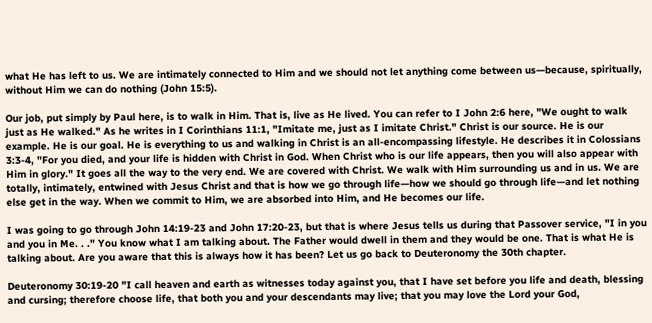what He has left to us. We are intimately connected to Him and we should not let anything come between us—because, spiritually, without Him we can do nothing (John 15:5).

Our job, put simply by Paul here, is to walk in Him. That is, live as He lived. You can refer to I John 2:6 here, "We ought to walk just as He walked." As he writes in I Corinthians 11:1, "Imitate me, just as I imitate Christ." Christ is our source. He is our example. He is our goal. He is everything to us and walking in Christ is an all-encompassing lifestyle. He describes it in Colossians 3:3-4, "For you died, and your life is hidden with Christ in God. When Christ who is our life appears, then you will also appear with Him in glory." It goes all the way to the very end. We are covered with Christ. We walk with Him surrounding us and in us. We are totally, intimately, entwined with Jesus Christ and that is how we go through life—how we should go through life—and let nothing else get in the way. When we commit to Him, we are absorbed into Him, and He becomes our life.

I was going to go through John 14:19-23 and John 17:20-23, but that is where Jesus tells us during that Passover service, "I in you and you in Me. . ." You know what I am talking about. The Father would dwell in them and they would be one. That is what He is talking about. Are you aware that this is always how it has been? Let us go back to Deuteronomy the 30th chapter.

Deuteronomy 30:19-20 "I call heaven and earth as witnesses today against you, that I have set before you life and death, blessing and cursing; therefore choose life, that both you and your descendants may live; that you may love the Lord your God,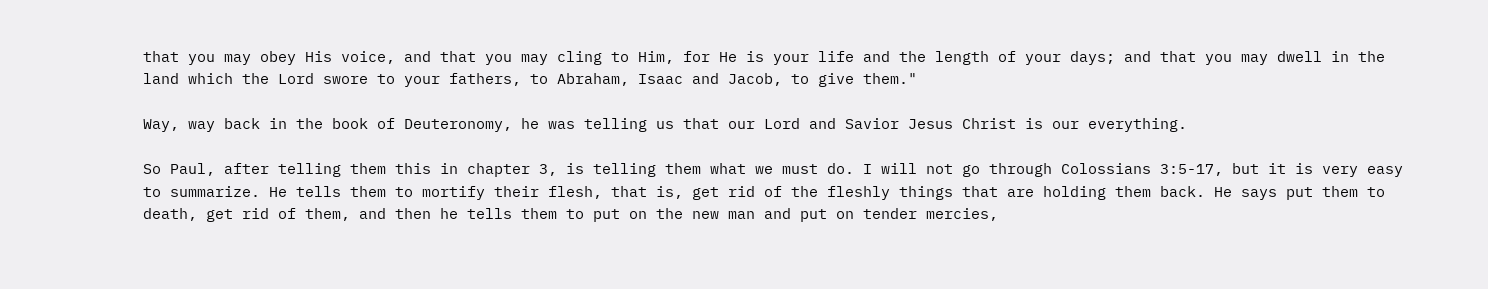that you may obey His voice, and that you may cling to Him, for He is your life and the length of your days; and that you may dwell in the land which the Lord swore to your fathers, to Abraham, Isaac and Jacob, to give them."

Way, way back in the book of Deuteronomy, he was telling us that our Lord and Savior Jesus Christ is our everything.

So Paul, after telling them this in chapter 3, is telling them what we must do. I will not go through Colossians 3:5-17, but it is very easy to summarize. He tells them to mortify their flesh, that is, get rid of the fleshly things that are holding them back. He says put them to death, get rid of them, and then he tells them to put on the new man and put on tender mercies,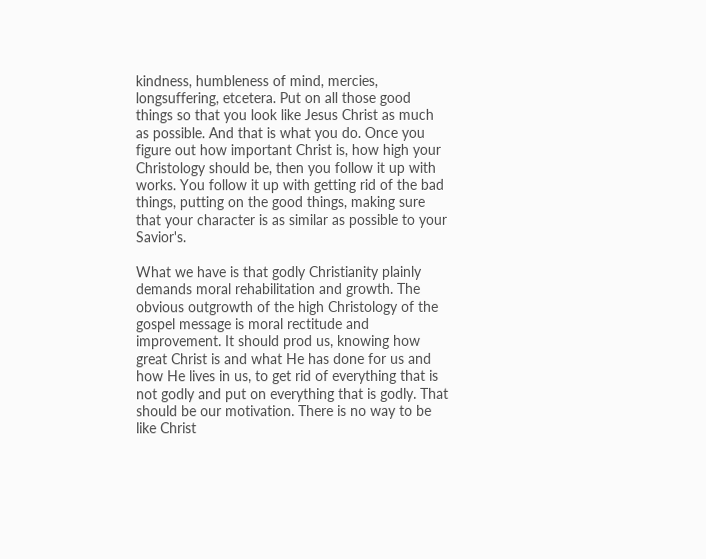kindness, humbleness of mind, mercies, longsuffering, etcetera. Put on all those good things so that you look like Jesus Christ as much as possible. And that is what you do. Once you figure out how important Christ is, how high your Christology should be, then you follow it up with works. You follow it up with getting rid of the bad things, putting on the good things, making sure that your character is as similar as possible to your Savior's.

What we have is that godly Christianity plainly demands moral rehabilitation and growth. The obvious outgrowth of the high Christology of the gospel message is moral rectitude and improvement. It should prod us, knowing how great Christ is and what He has done for us and how He lives in us, to get rid of everything that is not godly and put on everything that is godly. That should be our motivation. There is no way to be like Christ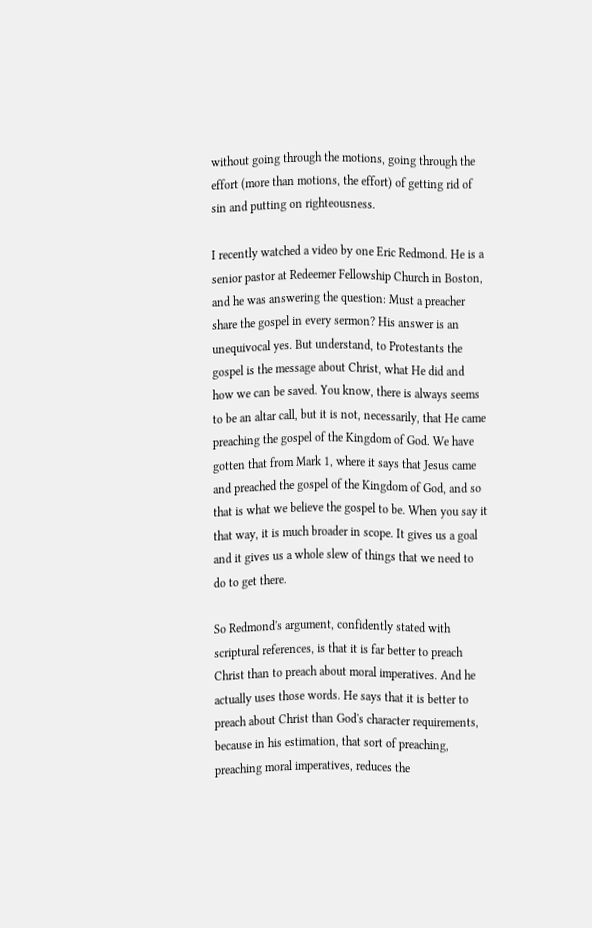without going through the motions, going through the effort (more than motions, the effort) of getting rid of sin and putting on righteousness.

I recently watched a video by one Eric Redmond. He is a senior pastor at Redeemer Fellowship Church in Boston, and he was answering the question: Must a preacher share the gospel in every sermon? His answer is an unequivocal yes. But understand, to Protestants the gospel is the message about Christ, what He did and how we can be saved. You know, there is always seems to be an altar call, but it is not, necessarily, that He came preaching the gospel of the Kingdom of God. We have gotten that from Mark 1, where it says that Jesus came and preached the gospel of the Kingdom of God, and so that is what we believe the gospel to be. When you say it that way, it is much broader in scope. It gives us a goal and it gives us a whole slew of things that we need to do to get there.

So Redmond's argument, confidently stated with scriptural references, is that it is far better to preach Christ than to preach about moral imperatives. And he actually uses those words. He says that it is better to preach about Christ than God's character requirements, because in his estimation, that sort of preaching, preaching moral imperatives, reduces the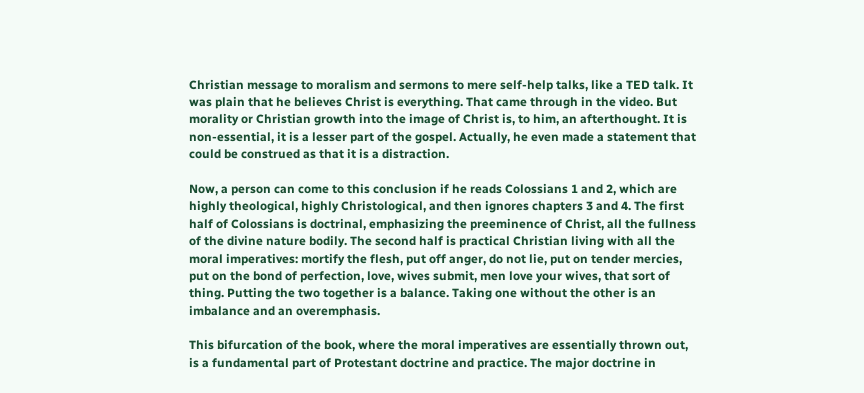Christian message to moralism and sermons to mere self-help talks, like a TED talk. It was plain that he believes Christ is everything. That came through in the video. But morality or Christian growth into the image of Christ is, to him, an afterthought. It is non-essential, it is a lesser part of the gospel. Actually, he even made a statement that could be construed as that it is a distraction.

Now, a person can come to this conclusion if he reads Colossians 1 and 2, which are highly theological, highly Christological, and then ignores chapters 3 and 4. The first half of Colossians is doctrinal, emphasizing the preeminence of Christ, all the fullness of the divine nature bodily. The second half is practical Christian living with all the moral imperatives: mortify the flesh, put off anger, do not lie, put on tender mercies, put on the bond of perfection, love, wives submit, men love your wives, that sort of thing. Putting the two together is a balance. Taking one without the other is an imbalance and an overemphasis.

This bifurcation of the book, where the moral imperatives are essentially thrown out, is a fundamental part of Protestant doctrine and practice. The major doctrine in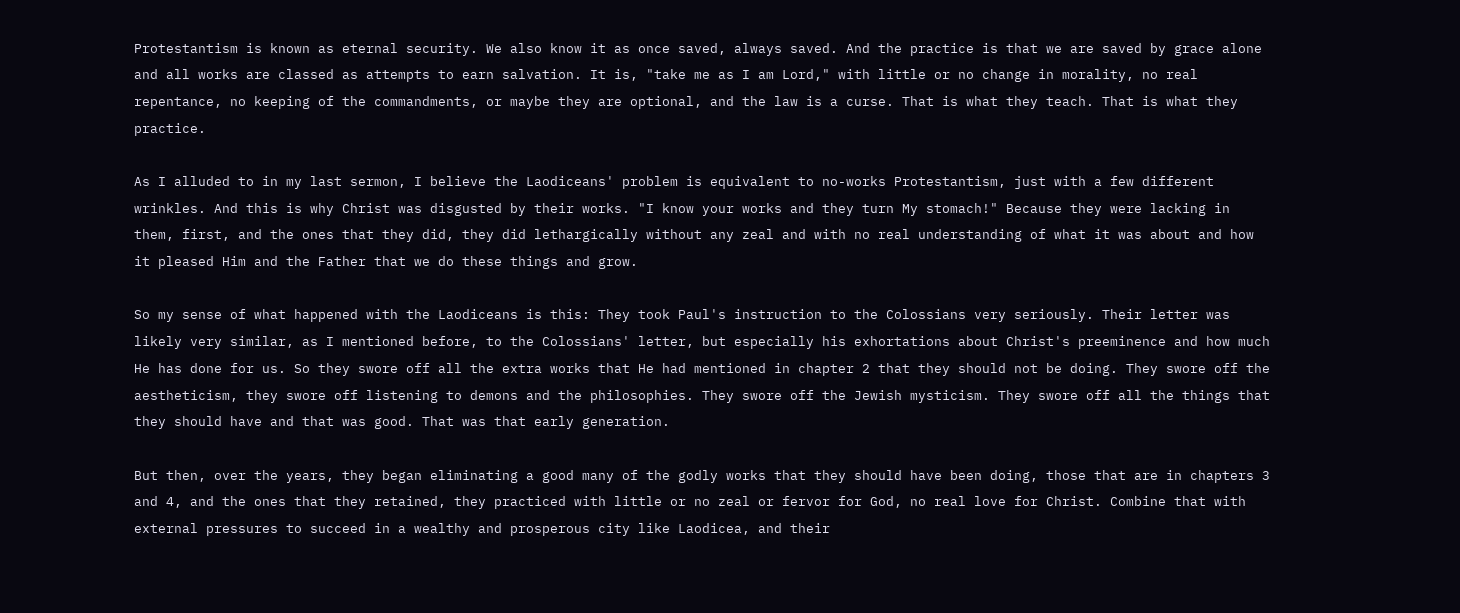Protestantism is known as eternal security. We also know it as once saved, always saved. And the practice is that we are saved by grace alone and all works are classed as attempts to earn salvation. It is, "take me as I am Lord," with little or no change in morality, no real repentance, no keeping of the commandments, or maybe they are optional, and the law is a curse. That is what they teach. That is what they practice.

As I alluded to in my last sermon, I believe the Laodiceans' problem is equivalent to no-works Protestantism, just with a few different wrinkles. And this is why Christ was disgusted by their works. "I know your works and they turn My stomach!" Because they were lacking in them, first, and the ones that they did, they did lethargically without any zeal and with no real understanding of what it was about and how it pleased Him and the Father that we do these things and grow.

So my sense of what happened with the Laodiceans is this: They took Paul's instruction to the Colossians very seriously. Their letter was likely very similar, as I mentioned before, to the Colossians' letter, but especially his exhortations about Christ's preeminence and how much He has done for us. So they swore off all the extra works that He had mentioned in chapter 2 that they should not be doing. They swore off the aestheticism, they swore off listening to demons and the philosophies. They swore off the Jewish mysticism. They swore off all the things that they should have and that was good. That was that early generation.

But then, over the years, they began eliminating a good many of the godly works that they should have been doing, those that are in chapters 3 and 4, and the ones that they retained, they practiced with little or no zeal or fervor for God, no real love for Christ. Combine that with external pressures to succeed in a wealthy and prosperous city like Laodicea, and their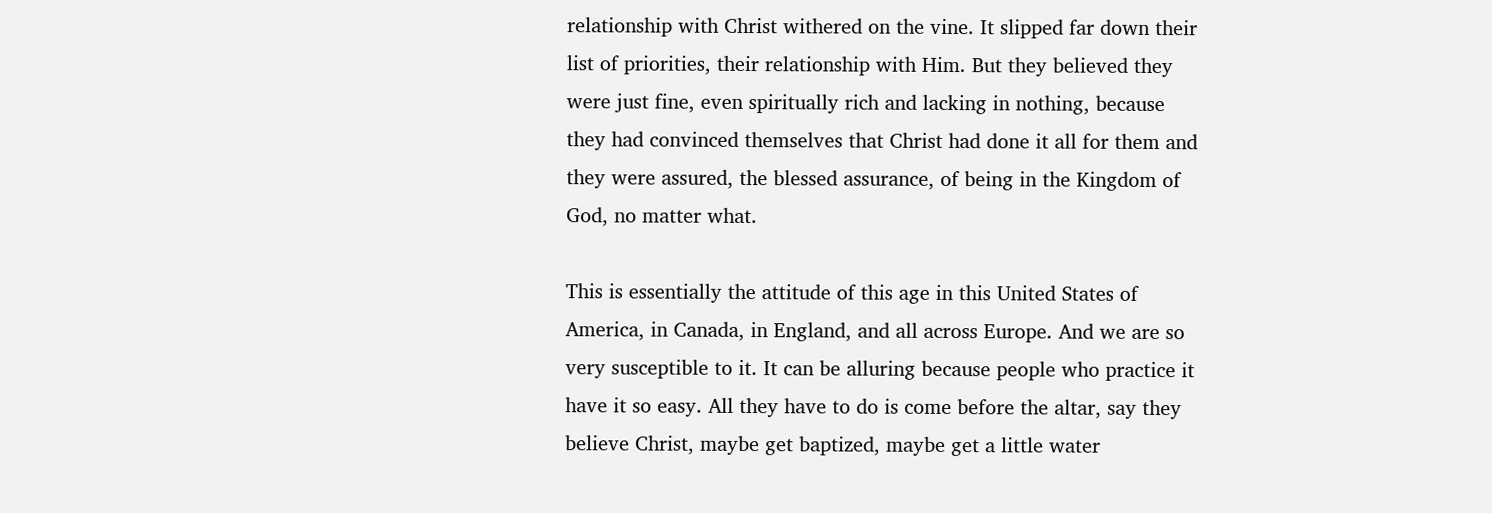relationship with Christ withered on the vine. It slipped far down their list of priorities, their relationship with Him. But they believed they were just fine, even spiritually rich and lacking in nothing, because they had convinced themselves that Christ had done it all for them and they were assured, the blessed assurance, of being in the Kingdom of God, no matter what.

This is essentially the attitude of this age in this United States of America, in Canada, in England, and all across Europe. And we are so very susceptible to it. It can be alluring because people who practice it have it so easy. All they have to do is come before the altar, say they believe Christ, maybe get baptized, maybe get a little water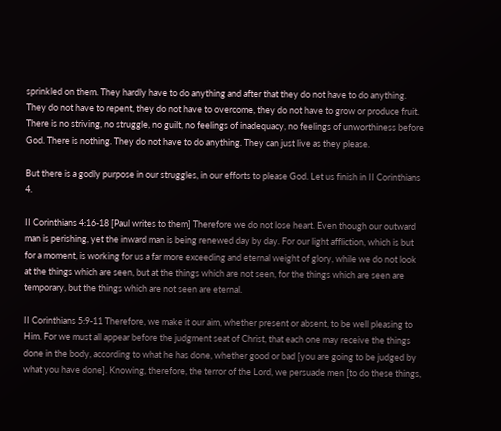sprinkled on them. They hardly have to do anything and after that they do not have to do anything. They do not have to repent, they do not have to overcome, they do not have to grow or produce fruit. There is no striving, no struggle, no guilt, no feelings of inadequacy, no feelings of unworthiness before God. There is nothing. They do not have to do anything. They can just live as they please.

But there is a godly purpose in our struggles, in our efforts to please God. Let us finish in II Corinthians 4.

II Corinthians 4:16-18 [Paul writes to them] Therefore we do not lose heart. Even though our outward man is perishing, yet the inward man is being renewed day by day. For our light affliction, which is but for a moment, is working for us a far more exceeding and eternal weight of glory, while we do not look at the things which are seen, but at the things which are not seen, for the things which are seen are temporary, but the things which are not seen are eternal.

II Corinthians 5:9-11 Therefore, we make it our aim, whether present or absent, to be well pleasing to Him. For we must all appear before the judgment seat of Christ, that each one may receive the things done in the body, according to what he has done, whether good or bad [you are going to be judged by what you have done]. Knowing, therefore, the terror of the Lord, we persuade men [to do these things,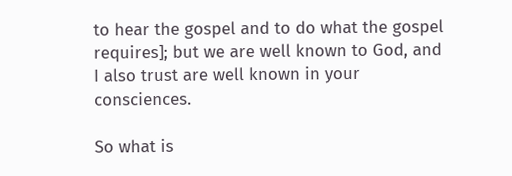to hear the gospel and to do what the gospel requires]; but we are well known to God, and I also trust are well known in your consciences.

So what is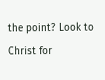the point? Look to Christ for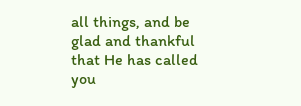all things, and be glad and thankful that He has called you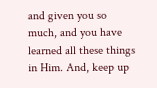and given you so much, and you have learned all these things in Him. And, keep up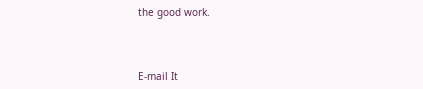the good work.



E-mail It